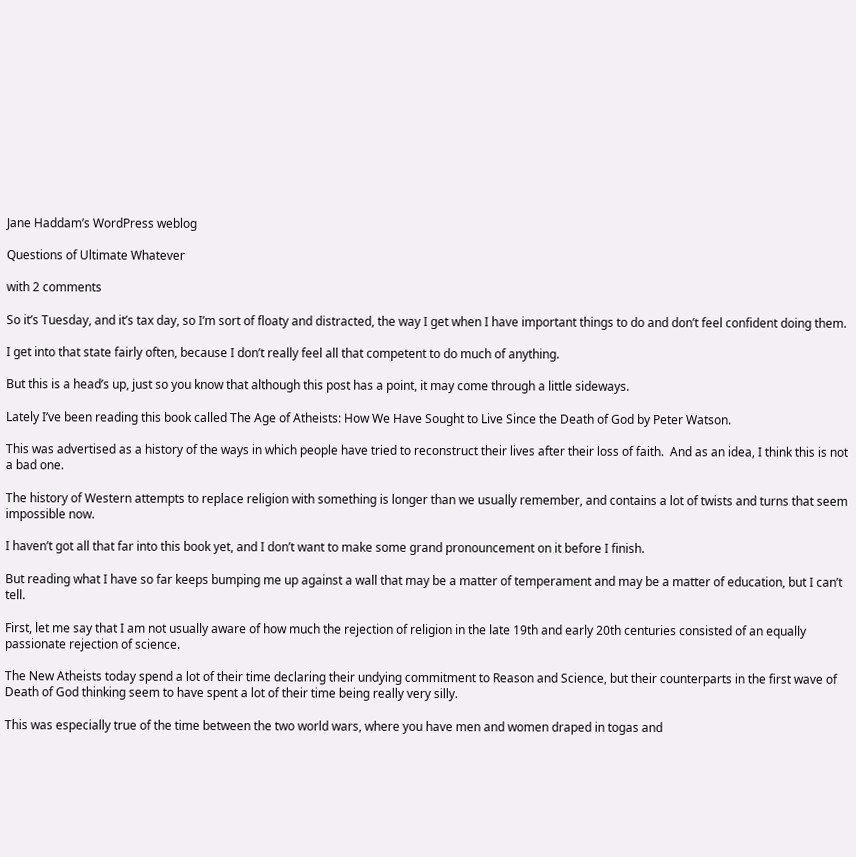Jane Haddam’s WordPress weblog

Questions of Ultimate Whatever

with 2 comments

So it’s Tuesday, and it’s tax day, so I’m sort of floaty and distracted, the way I get when I have important things to do and don’t feel confident doing them.

I get into that state fairly often, because I don’t really feel all that competent to do much of anything.

But this is a head’s up, just so you know that although this post has a point, it may come through a little sideways.

Lately I’ve been reading this book called The Age of Atheists: How We Have Sought to Live Since the Death of God by Peter Watson.

This was advertised as a history of the ways in which people have tried to reconstruct their lives after their loss of faith.  And as an idea, I think this is not a bad one.

The history of Western attempts to replace religion with something is longer than we usually remember, and contains a lot of twists and turns that seem impossible now.

I haven’t got all that far into this book yet, and I don’t want to make some grand pronouncement on it before I finish.

But reading what I have so far keeps bumping me up against a wall that may be a matter of temperament and may be a matter of education, but I can’t tell.

First, let me say that I am not usually aware of how much the rejection of religion in the late 19th and early 20th centuries consisted of an equally passionate rejection of science.

The New Atheists today spend a lot of their time declaring their undying commitment to Reason and Science, but their counterparts in the first wave of Death of God thinking seem to have spent a lot of their time being really very silly.

This was especially true of the time between the two world wars, where you have men and women draped in togas and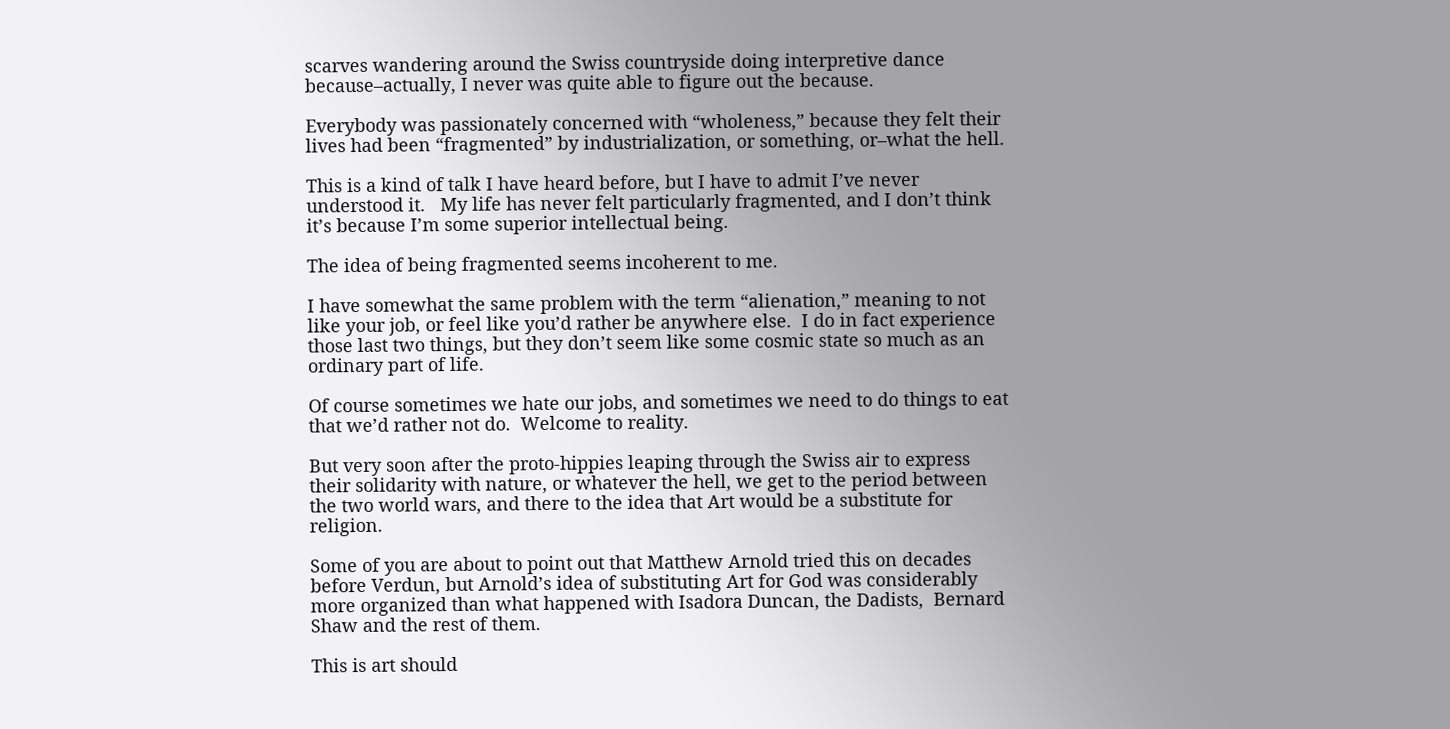scarves wandering around the Swiss countryside doing interpretive dance because–actually, I never was quite able to figure out the because.

Everybody was passionately concerned with “wholeness,” because they felt their lives had been “fragmented” by industrialization, or something, or–what the hell.

This is a kind of talk I have heard before, but I have to admit I’ve never understood it.   My life has never felt particularly fragmented, and I don’t think it’s because I’m some superior intellectual being.

The idea of being fragmented seems incoherent to me.

I have somewhat the same problem with the term “alienation,” meaning to not like your job, or feel like you’d rather be anywhere else.  I do in fact experience those last two things, but they don’t seem like some cosmic state so much as an ordinary part of life.

Of course sometimes we hate our jobs, and sometimes we need to do things to eat that we’d rather not do.  Welcome to reality.

But very soon after the proto-hippies leaping through the Swiss air to express their solidarity with nature, or whatever the hell, we get to the period between the two world wars, and there to the idea that Art would be a substitute for religion.

Some of you are about to point out that Matthew Arnold tried this on decades before Verdun, but Arnold’s idea of substituting Art for God was considerably more organized than what happened with Isadora Duncan, the Dadists,  Bernard Shaw and the rest of them.

This is art should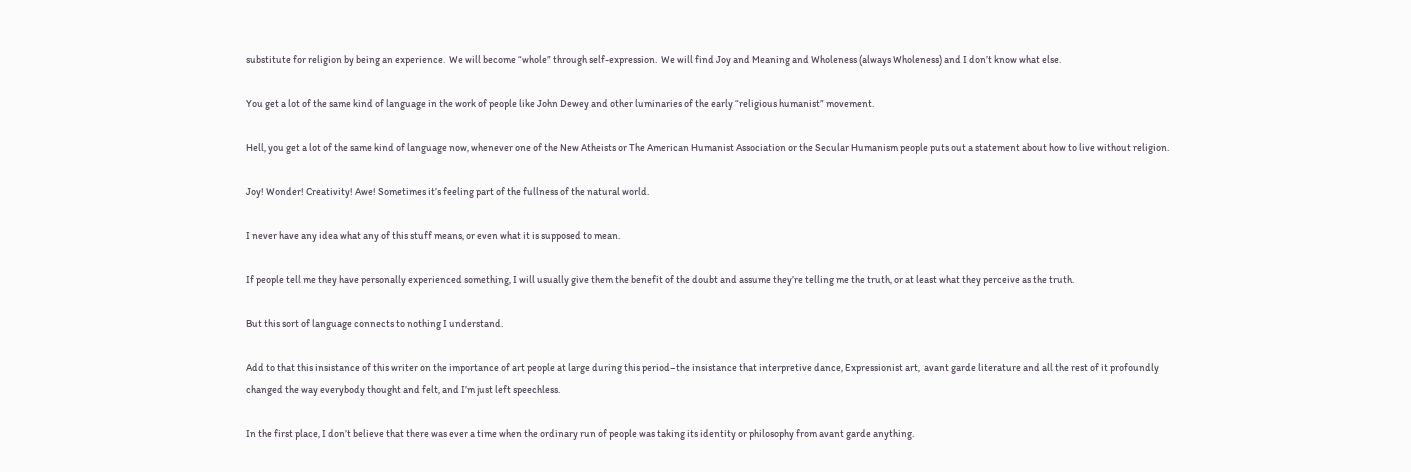substitute for religion by being an experience.  We will become “whole” through self-expression.  We will find Joy and Meaning and Wholeness (always Wholeness) and I don’t know what else.

You get a lot of the same kind of language in the work of people like John Dewey and other luminaries of the early “religious humanist” movement.

Hell, you get a lot of the same kind of language now, whenever one of the New Atheists or The American Humanist Association or the Secular Humanism people puts out a statement about how to live without religion.

Joy! Wonder! Creativity! Awe! Sometimes it’s feeling part of the fullness of the natural world.

I never have any idea what any of this stuff means, or even what it is supposed to mean.

If people tell me they have personally experienced something, I will usually give them the benefit of the doubt and assume they’re telling me the truth, or at least what they perceive as the truth.

But this sort of language connects to nothing I understand.

Add to that this insistance of this writer on the importance of art people at large during this period–the insistance that interpretive dance, Expressionist art,  avant garde literature and all the rest of it profoundly changed the way everybody thought and felt, and I’m just left speechless.

In the first place, I don’t believe that there was ever a time when the ordinary run of people was taking its identity or philosophy from avant garde anything.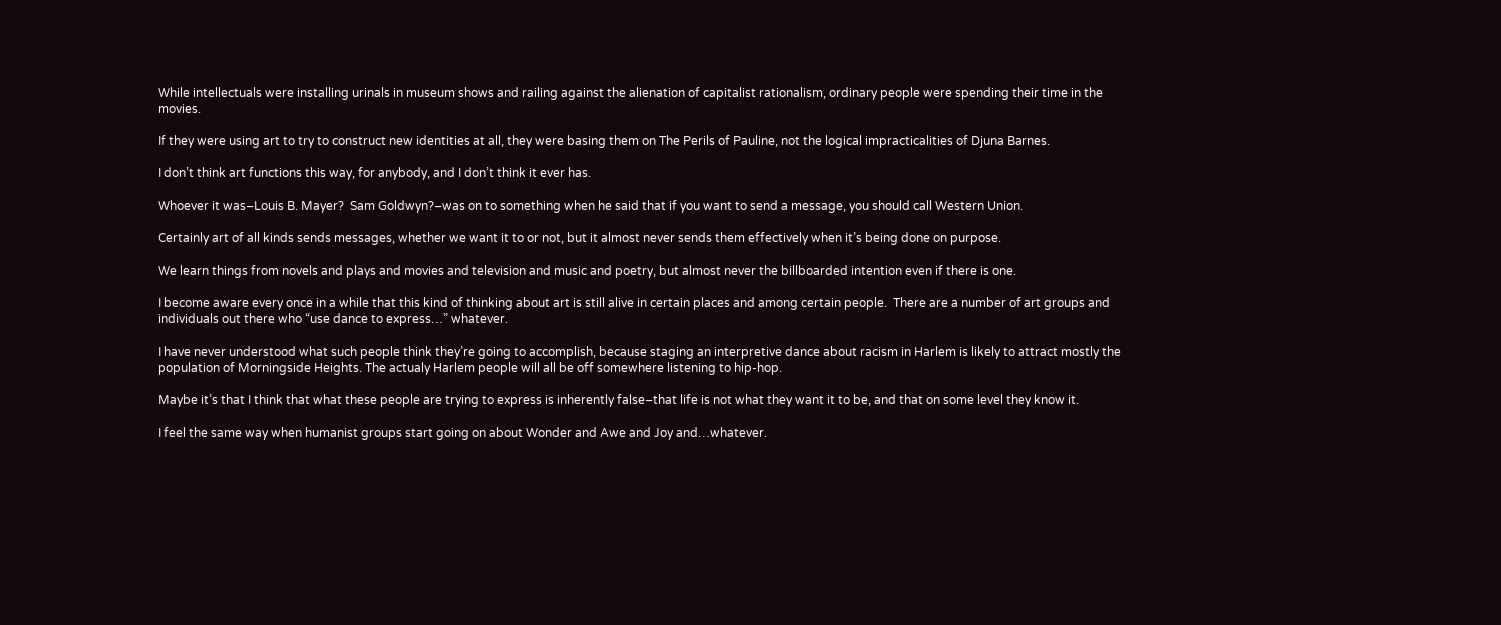While intellectuals were installing urinals in museum shows and railing against the alienation of capitalist rationalism, ordinary people were spending their time in the movies.

If they were using art to try to construct new identities at all, they were basing them on The Perils of Pauline, not the logical impracticalities of Djuna Barnes.

I don’t think art functions this way, for anybody, and I don’t think it ever has.

Whoever it was–Louis B. Mayer?  Sam Goldwyn?–was on to something when he said that if you want to send a message, you should call Western Union.

Certainly art of all kinds sends messages, whether we want it to or not, but it almost never sends them effectively when it’s being done on purpose.

We learn things from novels and plays and movies and television and music and poetry, but almost never the billboarded intention even if there is one.

I become aware every once in a while that this kind of thinking about art is still alive in certain places and among certain people.  There are a number of art groups and individuals out there who “use dance to express…” whatever.

I have never understood what such people think they’re going to accomplish, because staging an interpretive dance about racism in Harlem is likely to attract mostly the population of Morningside Heights. The actualy Harlem people will all be off somewhere listening to hip-hop.

Maybe it’s that I think that what these people are trying to express is inherently false–that life is not what they want it to be, and that on some level they know it.

I feel the same way when humanist groups start going on about Wonder and Awe and Joy and…whatever.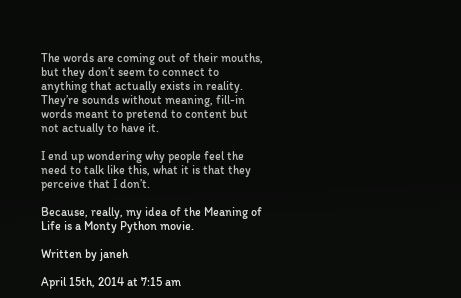The words are coming out of their mouths, but they don’t seem to connect to anything that actually exists in reality.  They’re sounds without meaning, fill-in words meant to pretend to content but not actually to have it.

I end up wondering why people feel the need to talk like this, what it is that they perceive that I don’t.

Because, really, my idea of the Meaning of Life is a Monty Python movie.

Written by janeh

April 15th, 2014 at 7:15 am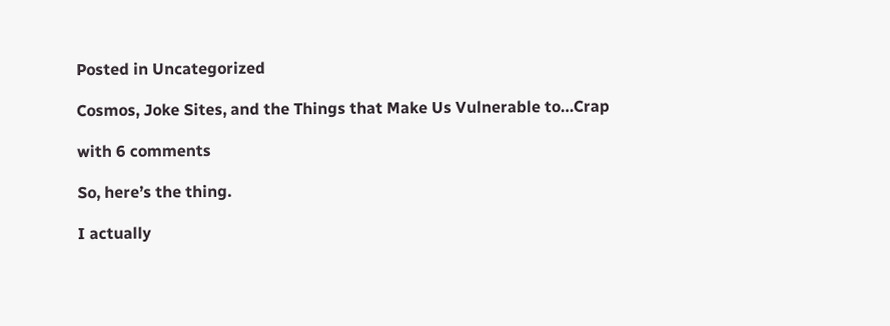Posted in Uncategorized

Cosmos, Joke Sites, and the Things that Make Us Vulnerable to…Crap

with 6 comments

So, here’s the thing.

I actually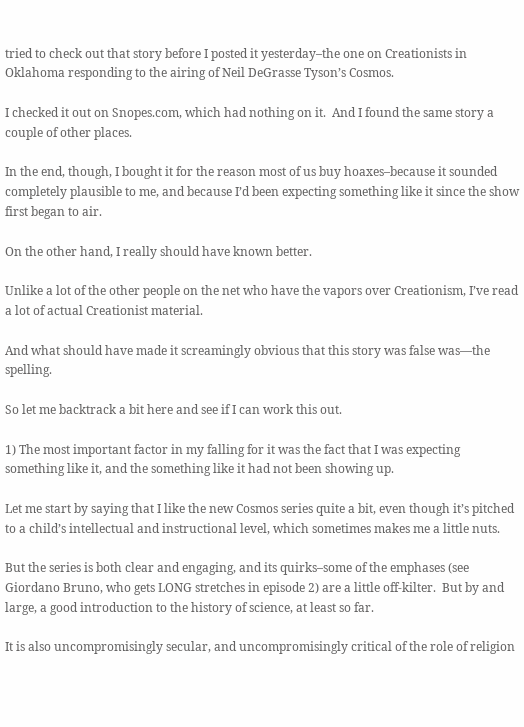tried to check out that story before I posted it yesterday–the one on Creationists in Oklahoma responding to the airing of Neil DeGrasse Tyson’s Cosmos.

I checked it out on Snopes.com, which had nothing on it.  And I found the same story a couple of other places.

In the end, though, I bought it for the reason most of us buy hoaxes–because it sounded completely plausible to me, and because I’d been expecting something like it since the show first began to air.

On the other hand, I really should have known better.

Unlike a lot of the other people on the net who have the vapors over Creationism, I’ve read a lot of actual Creationist material.

And what should have made it screamingly obvious that this story was false was—the spelling.

So let me backtrack a bit here and see if I can work this out.

1) The most important factor in my falling for it was the fact that I was expecting something like it, and the something like it had not been showing up.

Let me start by saying that I like the new Cosmos series quite a bit, even though it’s pitched to a child’s intellectual and instructional level, which sometimes makes me a little nuts.

But the series is both clear and engaging, and its quirks–some of the emphases (see Giordano Bruno, who gets LONG stretches in episode 2) are a little off-kilter.  But by and large, a good introduction to the history of science, at least so far.

It is also uncompromisingly secular, and uncompromisingly critical of the role of religion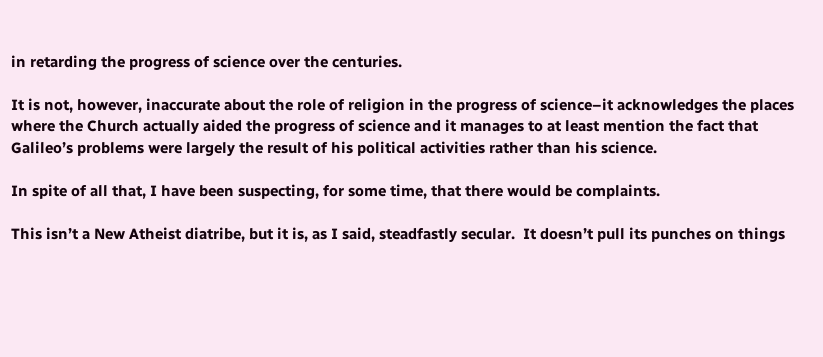in retarding the progress of science over the centuries.

It is not, however, inaccurate about the role of religion in the progress of science–it acknowledges the places where the Church actually aided the progress of science and it manages to at least mention the fact that Galileo’s problems were largely the result of his political activities rather than his science.

In spite of all that, I have been suspecting, for some time, that there would be complaints.

This isn’t a New Atheist diatribe, but it is, as I said, steadfastly secular.  It doesn’t pull its punches on things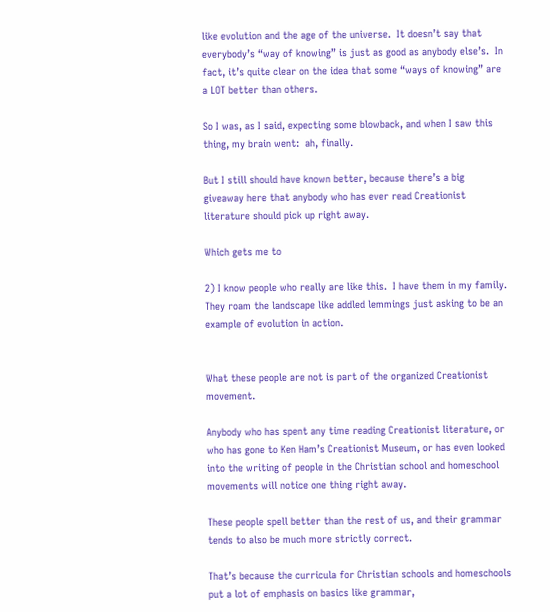like evolution and the age of the universe.  It doesn’t say that everybody’s “way of knowing” is just as good as anybody else’s.  In fact, it’s quite clear on the idea that some “ways of knowing” are a LOT better than others.

So I was, as I said, expecting some blowback, and when I saw this thing, my brain went:  ah, finally.

But I still should have known better, because there’s a big giveaway here that anybody who has ever read Creationist literature should pick up right away.

Which gets me to

2) I know people who really are like this.  I have them in my family.  They roam the landscape like addled lemmings just asking to be an example of evolution in action.


What these people are not is part of the organized Creationist movement.

Anybody who has spent any time reading Creationist literature, or who has gone to Ken Ham’s Creationist Museum, or has even looked into the writing of people in the Christian school and homeschool movements will notice one thing right away.

These people spell better than the rest of us, and their grammar tends to also be much more strictly correct.

That’s because the curricula for Christian schools and homeschools put a lot of emphasis on basics like grammar,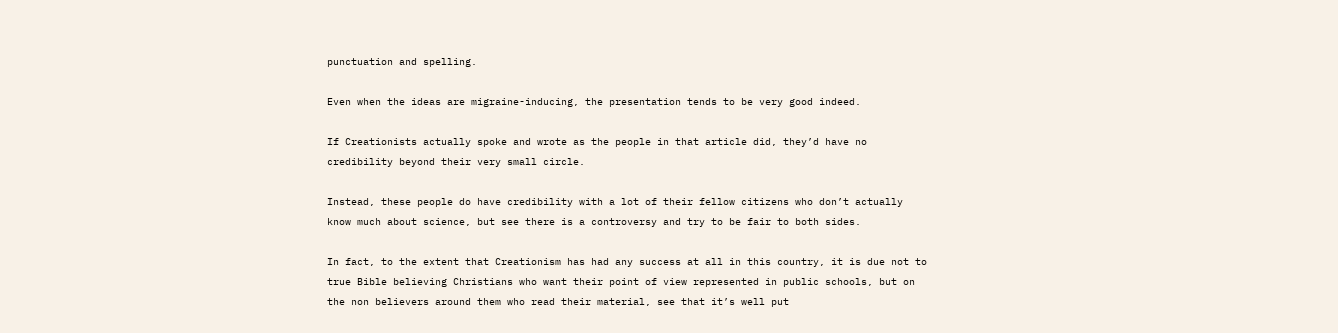punctuation and spelling.

Even when the ideas are migraine-inducing, the presentation tends to be very good indeed.

If Creationists actually spoke and wrote as the people in that article did, they’d have no credibility beyond their very small circle.

Instead, these people do have credibility with a lot of their fellow citizens who don’t actually know much about science, but see there is a controversy and try to be fair to both sides.

In fact, to the extent that Creationism has had any success at all in this country, it is due not to true Bible believing Christians who want their point of view represented in public schools, but on the non believers around them who read their material, see that it’s well put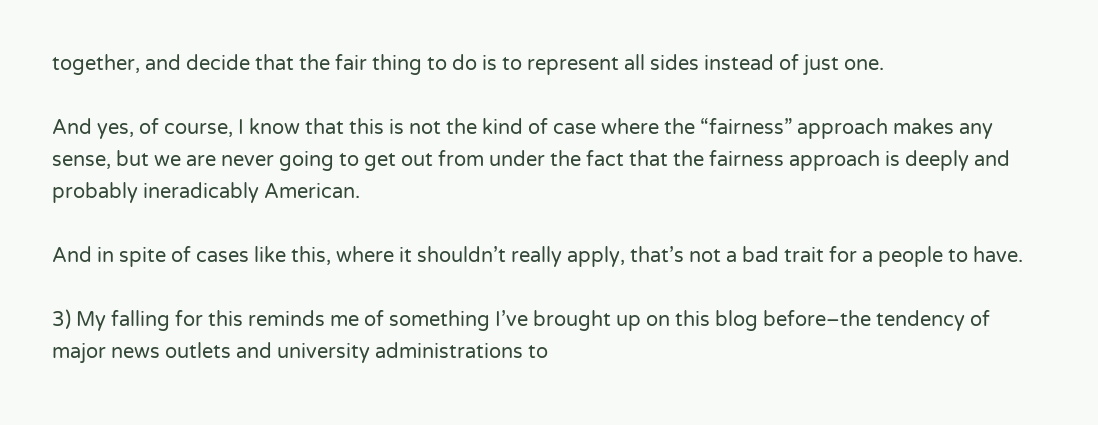together, and decide that the fair thing to do is to represent all sides instead of just one.

And yes, of course, I know that this is not the kind of case where the “fairness” approach makes any sense, but we are never going to get out from under the fact that the fairness approach is deeply and probably ineradicably American.

And in spite of cases like this, where it shouldn’t really apply, that’s not a bad trait for a people to have.

3) My falling for this reminds me of something I’ve brought up on this blog before–the tendency of major news outlets and university administrations to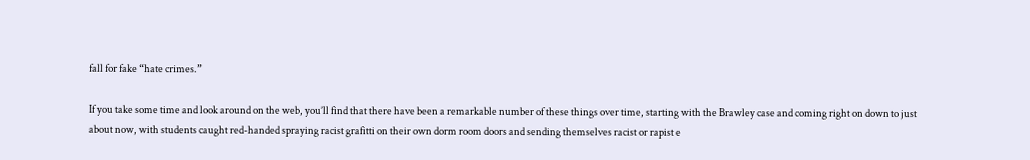fall for fake “hate crimes.”

If you take some time and look around on the web, you’ll find that there have been a remarkable number of these things over time, starting with the Brawley case and coming right on down to just about now, with students caught red-handed spraying racist grafitti on their own dorm room doors and sending themselves racist or rapist e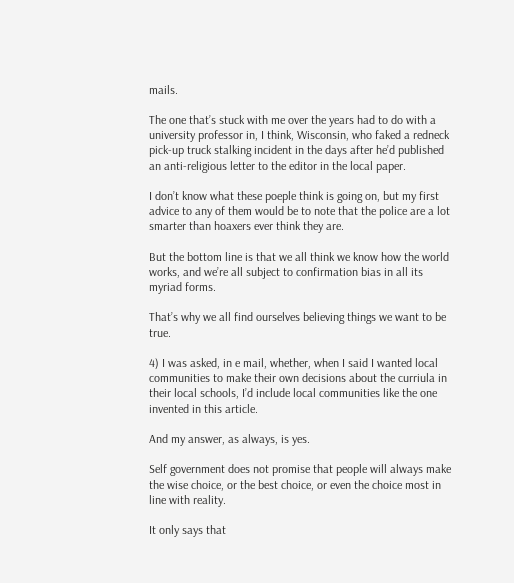mails.

The one that’s stuck with me over the years had to do with a university professor in, I think, Wisconsin, who faked a redneck pick-up truck stalking incident in the days after he’d published an anti-religious letter to the editor in the local paper.

I don’t know what these poeple think is going on, but my first advice to any of them would be to note that the police are a lot smarter than hoaxers ever think they are.

But the bottom line is that we all think we know how the world works, and we’re all subject to confirmation bias in all its myriad forms.

That’s why we all find ourselves believing things we want to be true.

4) I was asked, in e mail, whether, when I said I wanted local communities to make their own decisions about the curriula in their local schools, I’d include local communities like the one invented in this article.

And my answer, as always, is yes.

Self government does not promise that people will always make the wise choice, or the best choice, or even the choice most in line with reality.

It only says that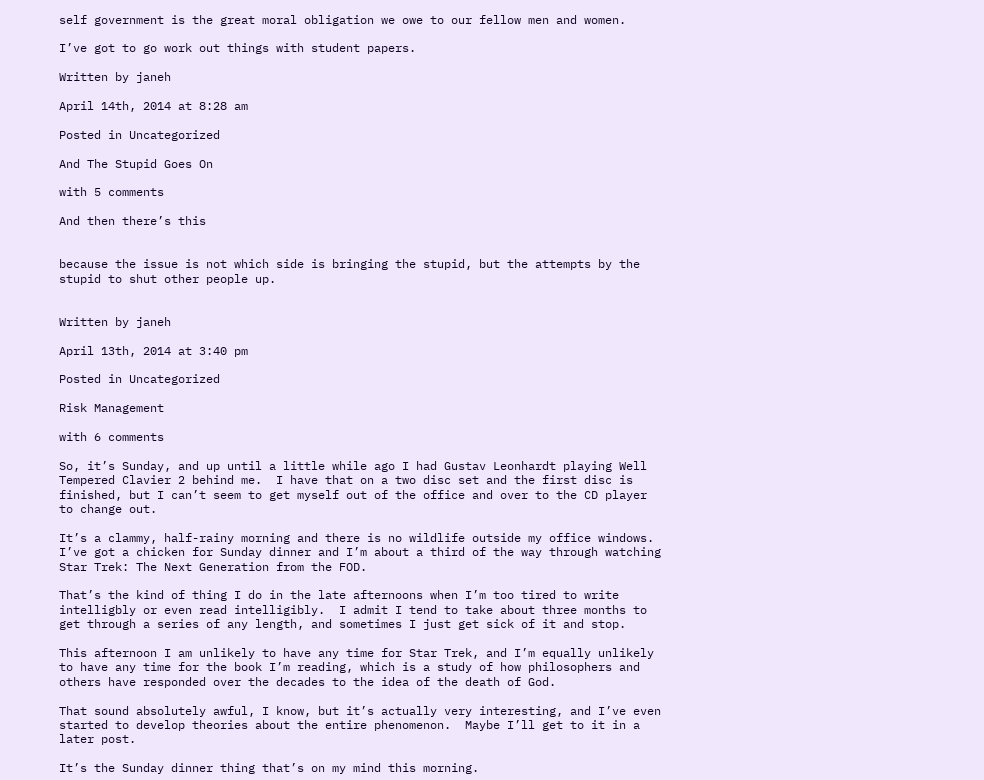self government is the great moral obligation we owe to our fellow men and women.

I’ve got to go work out things with student papers.

Written by janeh

April 14th, 2014 at 8:28 am

Posted in Uncategorized

And The Stupid Goes On

with 5 comments

And then there’s this


because the issue is not which side is bringing the stupid, but the attempts by the stupid to shut other people up.


Written by janeh

April 13th, 2014 at 3:40 pm

Posted in Uncategorized

Risk Management

with 6 comments

So, it’s Sunday, and up until a little while ago I had Gustav Leonhardt playing Well Tempered Clavier 2 behind me.  I have that on a two disc set and the first disc is finished, but I can’t seem to get myself out of the office and over to the CD player to change out.

It’s a clammy, half-rainy morning and there is no wildlife outside my office windows.  I’ve got a chicken for Sunday dinner and I’m about a third of the way through watching Star Trek: The Next Generation from the FOD.

That’s the kind of thing I do in the late afternoons when I’m too tired to write intelligbly or even read intelligibly.  I admit I tend to take about three months to get through a series of any length, and sometimes I just get sick of it and stop.

This afternoon I am unlikely to have any time for Star Trek, and I’m equally unlikely to have any time for the book I’m reading, which is a study of how philosophers and others have responded over the decades to the idea of the death of God.

That sound absolutely awful, I know, but it’s actually very interesting, and I’ve even started to develop theories about the entire phenomenon.  Maybe I’ll get to it in a later post.

It’s the Sunday dinner thing that’s on my mind this morning.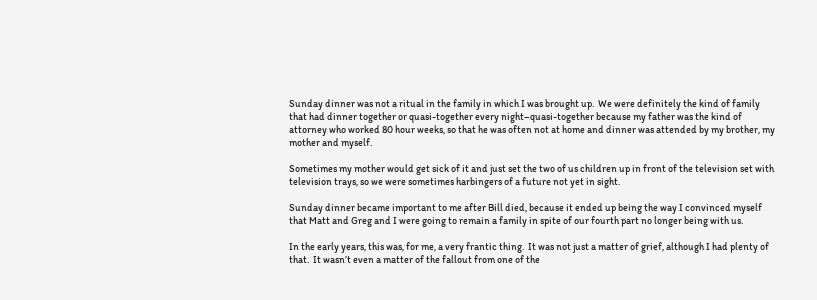Sunday dinner was not a ritual in the family in which I was brought up.  We were definitely the kind of family that had dinner together or quasi-together every night–quasi-together because my father was the kind of attorney who worked 80 hour weeks, so that he was often not at home and dinner was attended by my brother, my mother and myself.

Sometimes my mother would get sick of it and just set the two of us children up in front of the television set with television trays, so we were sometimes harbingers of a future not yet in sight.

Sunday dinner became important to me after Bill died, because it ended up being the way I convinced myself that Matt and Greg and I were going to remain a family in spite of our fourth part no longer being with us.

In the early years, this was, for me, a very frantic thing.  It was not just a matter of grief, although I had plenty of that.  It wasn’t even a matter of the fallout from one of the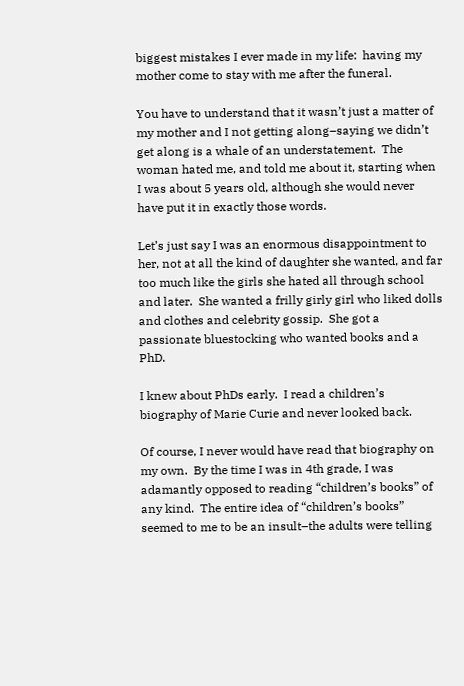biggest mistakes I ever made in my life:  having my mother come to stay with me after the funeral.

You have to understand that it wasn’t just a matter of my mother and I not getting along–saying we didn’t get along is a whale of an understatement.  The woman hated me, and told me about it, starting when I was about 5 years old, although she would never have put it in exactly those words.

Let’s just say I was an enormous disappointment to her, not at all the kind of daughter she wanted, and far too much like the girls she hated all through school and later.  She wanted a frilly girly girl who liked dolls and clothes and celebrity gossip.  She got a passionate bluestocking who wanted books and a PhD.

I knew about PhDs early.  I read a children’s biography of Marie Curie and never looked back.

Of course, I never would have read that biography on my own.  By the time I was in 4th grade, I was adamantly opposed to reading “children’s books” of any kind.  The entire idea of “children’s books” seemed to me to be an insult–the adults were telling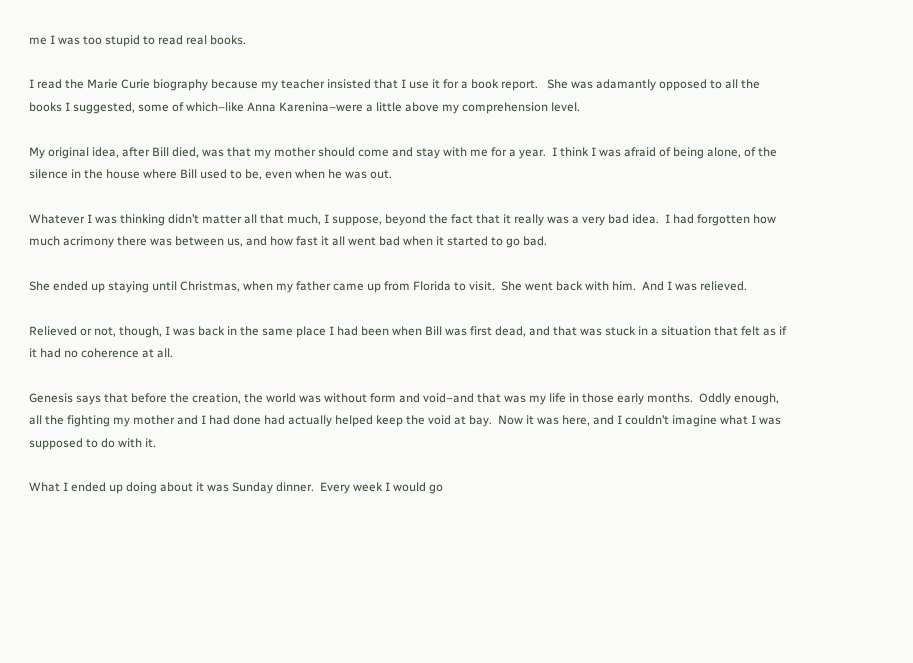me I was too stupid to read real books.

I read the Marie Curie biography because my teacher insisted that I use it for a book report.   She was adamantly opposed to all the books I suggested, some of which–like Anna Karenina–were a little above my comprehension level.

My original idea, after Bill died, was that my mother should come and stay with me for a year.  I think I was afraid of being alone, of the silence in the house where Bill used to be, even when he was out.

Whatever I was thinking didn’t matter all that much, I suppose, beyond the fact that it really was a very bad idea.  I had forgotten how much acrimony there was between us, and how fast it all went bad when it started to go bad.

She ended up staying until Christmas, when my father came up from Florida to visit.  She went back with him.  And I was relieved.

Relieved or not, though, I was back in the same place I had been when Bill was first dead, and that was stuck in a situation that felt as if it had no coherence at all.

Genesis says that before the creation, the world was without form and void–and that was my life in those early months.  Oddly enough, all the fighting my mother and I had done had actually helped keep the void at bay.  Now it was here, and I couldn’t imagine what I was supposed to do with it.

What I ended up doing about it was Sunday dinner.  Every week I would go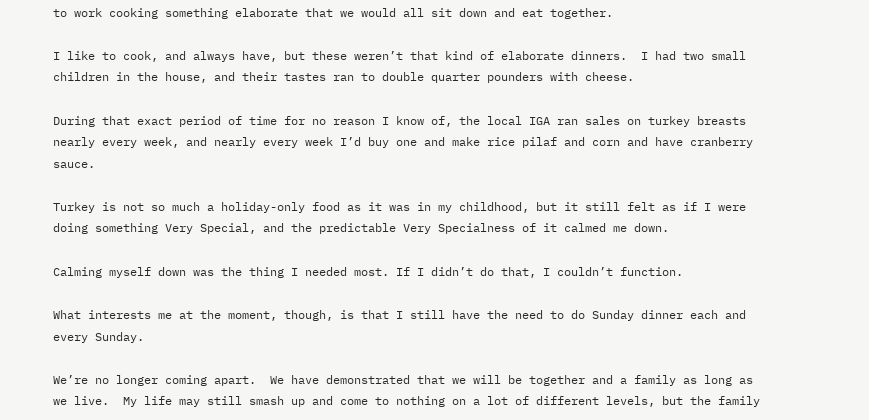to work cooking something elaborate that we would all sit down and eat together.

I like to cook, and always have, but these weren’t that kind of elaborate dinners.  I had two small children in the house, and their tastes ran to double quarter pounders with cheese.

During that exact period of time for no reason I know of, the local IGA ran sales on turkey breasts nearly every week, and nearly every week I’d buy one and make rice pilaf and corn and have cranberry sauce.

Turkey is not so much a holiday-only food as it was in my childhood, but it still felt as if I were doing something Very Special, and the predictable Very Specialness of it calmed me down.

Calming myself down was the thing I needed most. If I didn’t do that, I couldn’t function.

What interests me at the moment, though, is that I still have the need to do Sunday dinner each and every Sunday.

We’re no longer coming apart.  We have demonstrated that we will be together and a family as long as we live.  My life may still smash up and come to nothing on a lot of different levels, but the family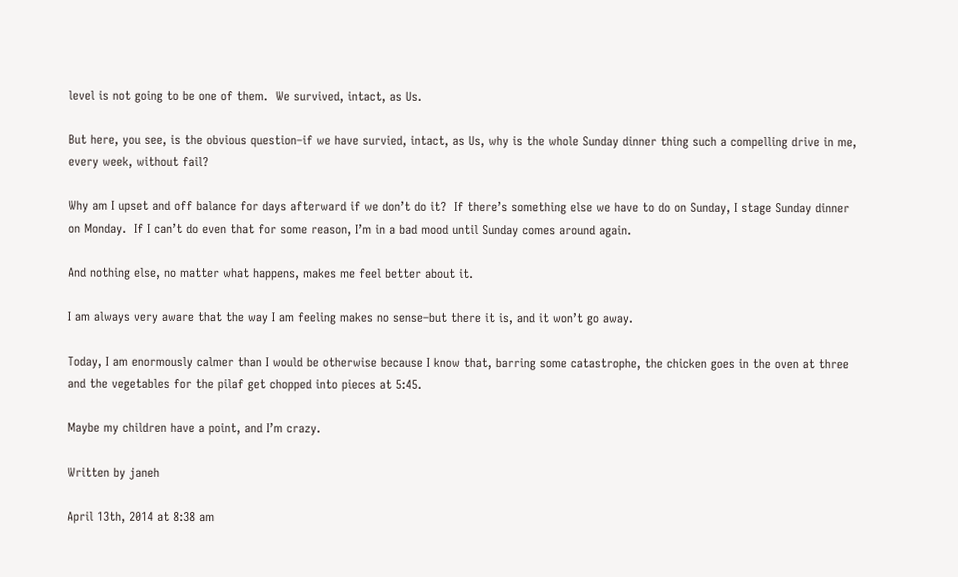level is not going to be one of them.  We survived, intact, as Us.

But here, you see, is the obvious question–if we have survied, intact, as Us, why is the whole Sunday dinner thing such a compelling drive in me, every week, without fail?

Why am I upset and off balance for days afterward if we don’t do it?  If there’s something else we have to do on Sunday, I stage Sunday dinner on Monday.  If I can’t do even that for some reason, I’m in a bad mood until Sunday comes around again.

And nothing else, no matter what happens, makes me feel better about it.

I am always very aware that the way I am feeling makes no sense–but there it is, and it won’t go away.

Today, I am enormously calmer than I would be otherwise because I know that, barring some catastrophe, the chicken goes in the oven at three and the vegetables for the pilaf get chopped into pieces at 5:45.

Maybe my children have a point, and I’m crazy.

Written by janeh

April 13th, 2014 at 8:38 am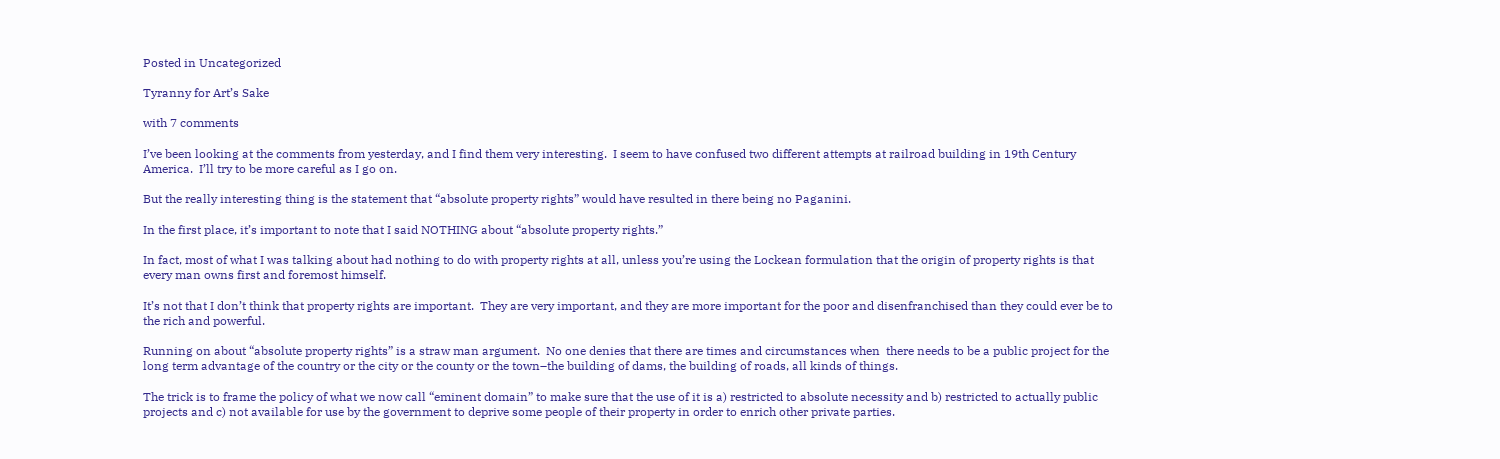Posted in Uncategorized

Tyranny for Art’s Sake

with 7 comments

I’ve been looking at the comments from yesterday, and I find them very interesting.  I seem to have confused two different attempts at railroad building in 19th Century America.  I’ll try to be more careful as I go on.

But the really interesting thing is the statement that “absolute property rights” would have resulted in there being no Paganini.

In the first place, it’s important to note that I said NOTHING about “absolute property rights.”

In fact, most of what I was talking about had nothing to do with property rights at all, unless you’re using the Lockean formulation that the origin of property rights is that every man owns first and foremost himself.

It’s not that I don’t think that property rights are important.  They are very important, and they are more important for the poor and disenfranchised than they could ever be to the rich and powerful.

Running on about “absolute property rights” is a straw man argument.  No one denies that there are times and circumstances when  there needs to be a public project for the long term advantage of the country or the city or the county or the town–the building of dams, the building of roads, all kinds of things.

The trick is to frame the policy of what we now call “eminent domain” to make sure that the use of it is a) restricted to absolute necessity and b) restricted to actually public projects and c) not available for use by the government to deprive some people of their property in order to enrich other private parties.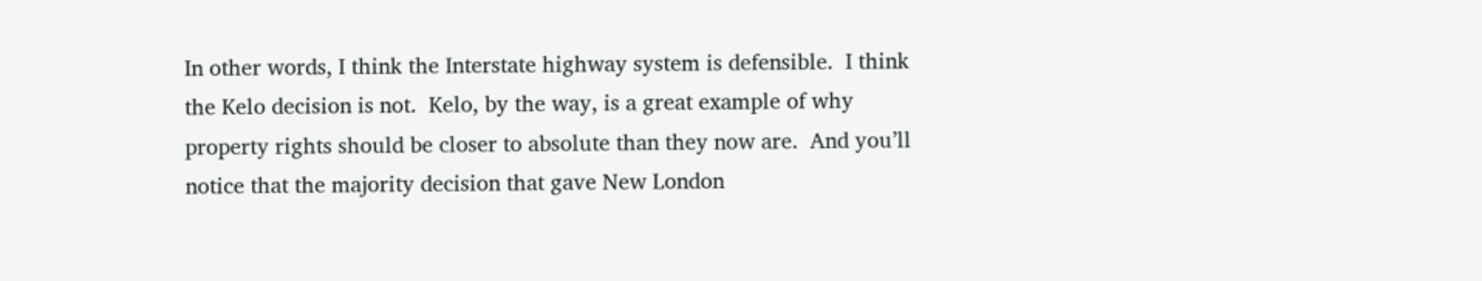In other words, I think the Interstate highway system is defensible.  I think the Kelo decision is not.  Kelo, by the way, is a great example of why property rights should be closer to absolute than they now are.  And you’ll notice that the majority decision that gave New London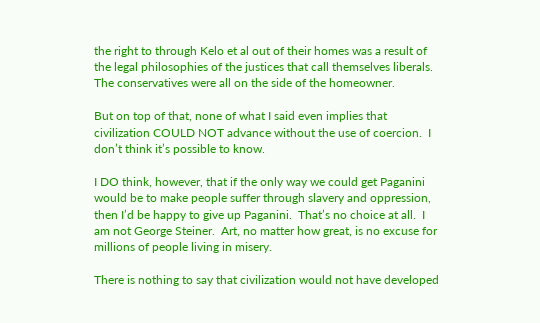the right to through Kelo et al out of their homes was a result of the legal philosophies of the justices that call themselves liberals.  The conservatives were all on the side of the homeowner.

But on top of that, none of what I said even implies that civilization COULD NOT advance without the use of coercion.  I don’t think it’s possible to know.

I DO think, however, that if the only way we could get Paganini would be to make people suffer through slavery and oppression, then I’d be happy to give up Paganini.  That’s no choice at all.  I am not George Steiner.  Art, no matter how great, is no excuse for millions of people living in misery.

There is nothing to say that civilization would not have developed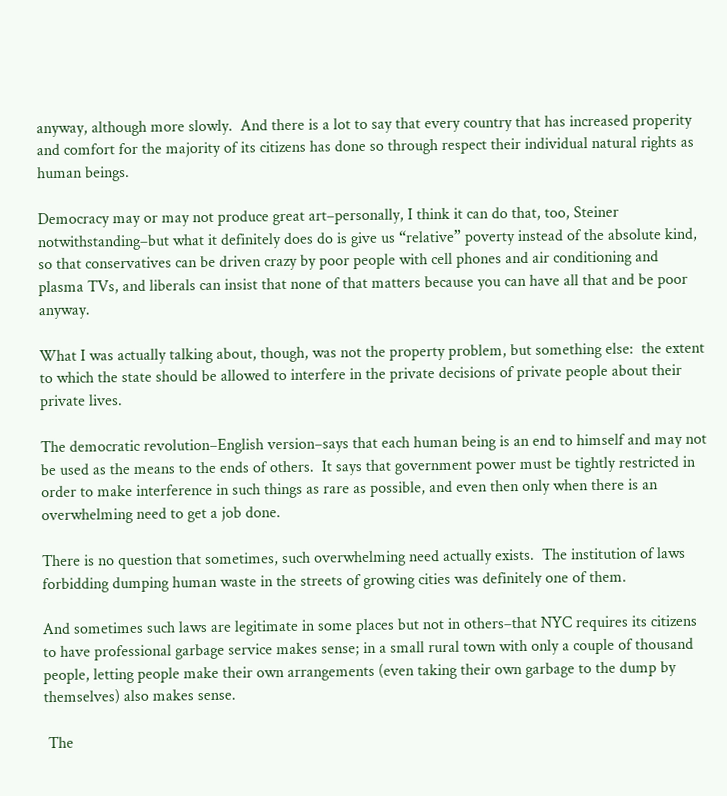anyway, although more slowly.  And there is a lot to say that every country that has increased properity and comfort for the majority of its citizens has done so through respect their individual natural rights as human beings.

Democracy may or may not produce great art–personally, I think it can do that, too, Steiner notwithstanding–but what it definitely does do is give us “relative” poverty instead of the absolute kind, so that conservatives can be driven crazy by poor people with cell phones and air conditioning and plasma TVs, and liberals can insist that none of that matters because you can have all that and be poor anyway.

What I was actually talking about, though, was not the property problem, but something else:  the extent to which the state should be allowed to interfere in the private decisions of private people about their private lives.

The democratic revolution–English version–says that each human being is an end to himself and may not be used as the means to the ends of others.  It says that government power must be tightly restricted in order to make interference in such things as rare as possible, and even then only when there is an overwhelming need to get a job done.

There is no question that sometimes, such overwhelming need actually exists.  The institution of laws forbidding dumping human waste in the streets of growing cities was definitely one of them.

And sometimes such laws are legitimate in some places but not in others–that NYC requires its citizens to have professional garbage service makes sense; in a small rural town with only a couple of thousand people, letting people make their own arrangements (even taking their own garbage to the dump by themselves) also makes sense.

 The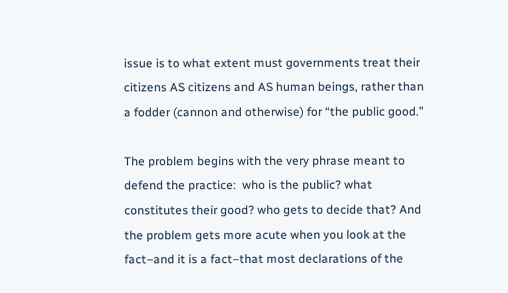issue is to what extent must governments treat their citizens AS citizens and AS human beings, rather than a fodder (cannon and otherwise) for “the public good.”

The problem begins with the very phrase meant to defend the practice:  who is the public? what constitutes their good? who gets to decide that? And the problem gets more acute when you look at the fact–and it is a fact–that most declarations of the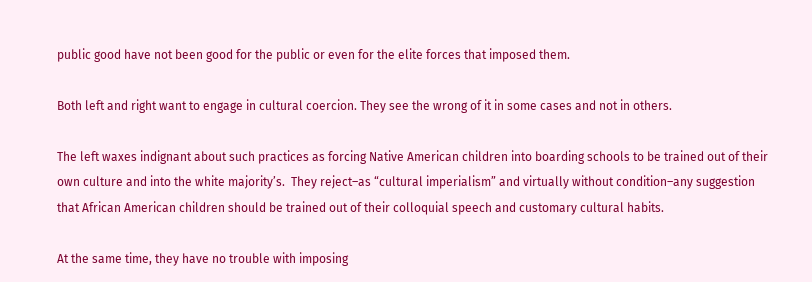public good have not been good for the public or even for the elite forces that imposed them.

Both left and right want to engage in cultural coercion. They see the wrong of it in some cases and not in others.

The left waxes indignant about such practices as forcing Native American children into boarding schools to be trained out of their own culture and into the white majority’s.  They reject–as “cultural imperialism” and virtually without condition–any suggestion that African American children should be trained out of their colloquial speech and customary cultural habits.

At the same time, they have no trouble with imposing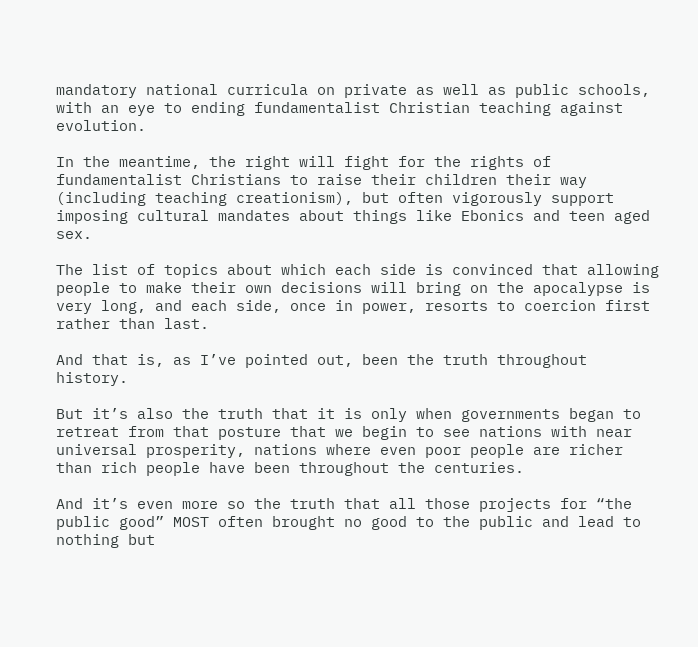mandatory national curricula on private as well as public schools, with an eye to ending fundamentalist Christian teaching against evolution.

In the meantime, the right will fight for the rights of fundamentalist Christians to raise their children their way (including teaching creationism), but often vigorously support imposing cultural mandates about things like Ebonics and teen aged sex.

The list of topics about which each side is convinced that allowing people to make their own decisions will bring on the apocalypse is very long, and each side, once in power, resorts to coercion first rather than last.

And that is, as I’ve pointed out, been the truth throughout history.

But it’s also the truth that it is only when governments began to retreat from that posture that we begin to see nations with near universal prosperity, nations where even poor people are richer than rich people have been throughout the centuries.

And it’s even more so the truth that all those projects for “the public good” MOST often brought no good to the public and lead to nothing but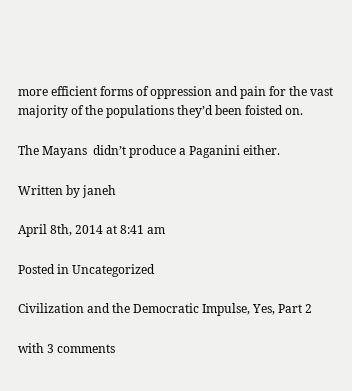more efficient forms of oppression and pain for the vast majority of the populations they’d been foisted on.

The Mayans  didn’t produce a Paganini either.

Written by janeh

April 8th, 2014 at 8:41 am

Posted in Uncategorized

Civilization and the Democratic Impulse, Yes, Part 2

with 3 comments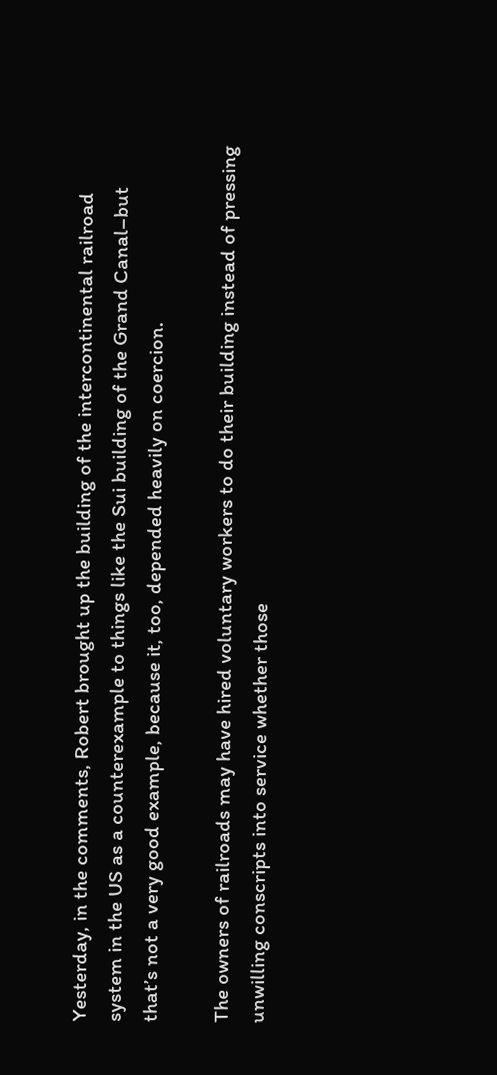Yesterday, in the comments, Robert brought up the building of the intercontinental railroad system in the US as a counterexample to things like the Sui building of the Grand Canal–but that’s not a very good example, because it, too, depended heavily on coercion.

The owners of railroads may have hired voluntary workers to do their building instead of pressing unwilling conscripts into service whether those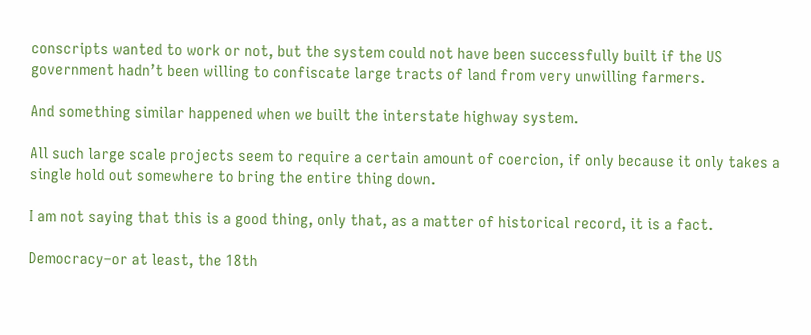conscripts wanted to work or not, but the system could not have been successfully built if the US government hadn’t been willing to confiscate large tracts of land from very unwilling farmers.

And something similar happened when we built the interstate highway system.

All such large scale projects seem to require a certain amount of coercion, if only because it only takes a single hold out somewhere to bring the entire thing down.

I am not saying that this is a good thing, only that, as a matter of historical record, it is a fact.

Democracy–or at least, the 18th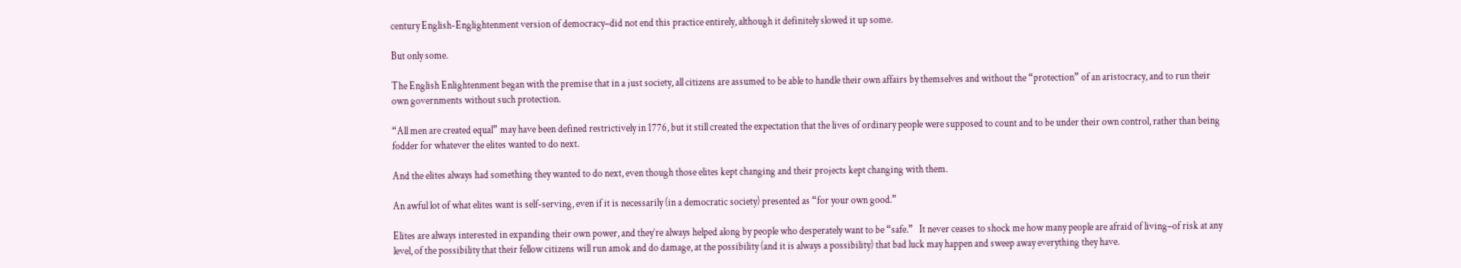century English-Englightenment version of democracy–did not end this practice entirely, although it definitely slowed it up some.

But only some.

The English Enlightenment began with the premise that in a just society, all citizens are assumed to be able to handle their own affairs by themselves and without the “protection” of an aristocracy, and to run their own governments without such protection.

“All men are created equal” may have been defined restrictively in 1776, but it still created the expectation that the lives of ordinary people were supposed to count and to be under their own control, rather than being fodder for whatever the elites wanted to do next.

And the elites always had something they wanted to do next, even though those elites kept changing and their projects kept changing with them.

An awful lot of what elites want is self-serving, even if it is necessarily (in a democratic society) presented as “for your own good.”

Elites are always interested in expanding their own power, and they’re always helped along by people who desperately want to be “safe.”   It never ceases to shock me how many people are afraid of living–of risk at any level, of the possibility that their fellow citizens will run amok and do damage, at the possibility (and it is always a possibility) that bad luck may happen and sweep away everything they have.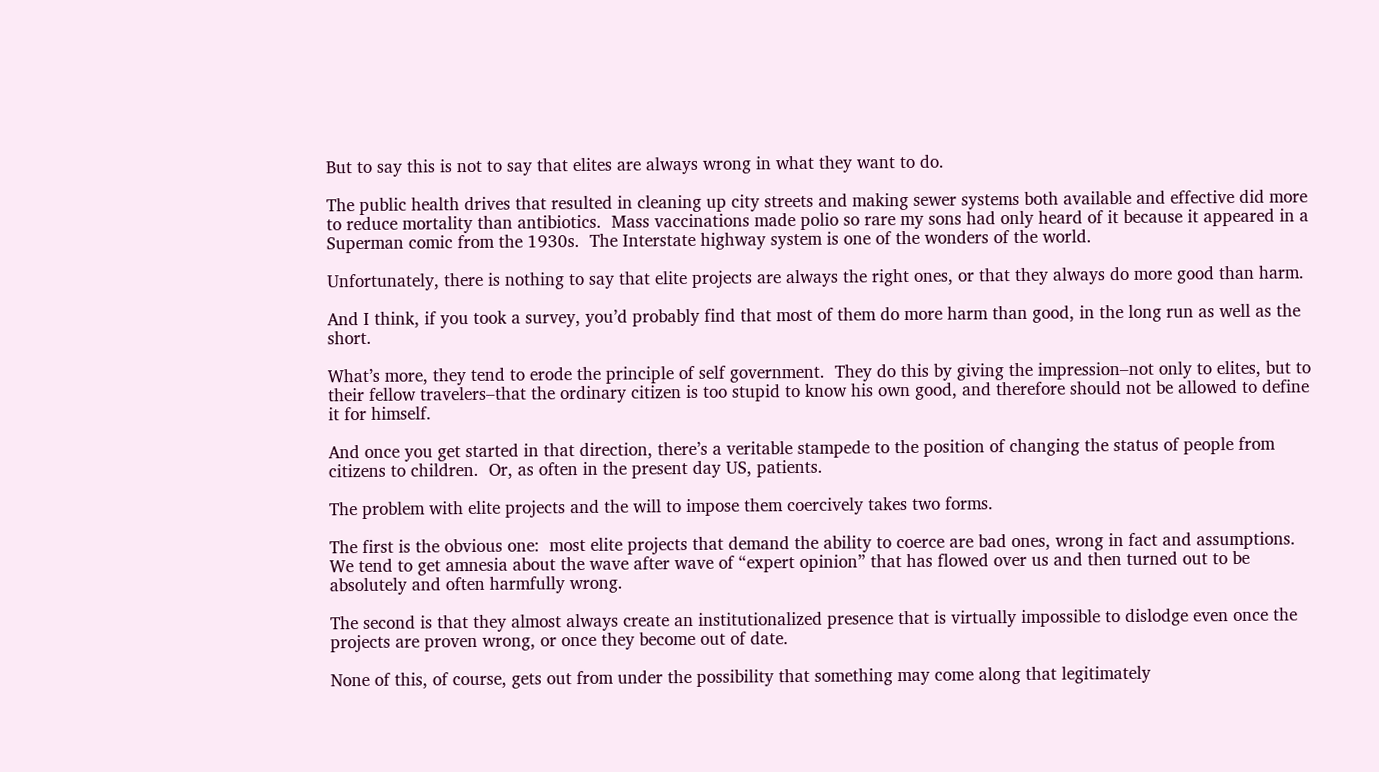But to say this is not to say that elites are always wrong in what they want to do.

The public health drives that resulted in cleaning up city streets and making sewer systems both available and effective did more to reduce mortality than antibiotics.  Mass vaccinations made polio so rare my sons had only heard of it because it appeared in a Superman comic from the 1930s.  The Interstate highway system is one of the wonders of the world.

Unfortunately, there is nothing to say that elite projects are always the right ones, or that they always do more good than harm.

And I think, if you took a survey, you’d probably find that most of them do more harm than good, in the long run as well as the short.

What’s more, they tend to erode the principle of self government.  They do this by giving the impression–not only to elites, but to their fellow travelers–that the ordinary citizen is too stupid to know his own good, and therefore should not be allowed to define it for himself.

And once you get started in that direction, there’s a veritable stampede to the position of changing the status of people from citizens to children.  Or, as often in the present day US, patients.

The problem with elite projects and the will to impose them coercively takes two forms.

The first is the obvious one:  most elite projects that demand the ability to coerce are bad ones, wrong in fact and assumptions.  We tend to get amnesia about the wave after wave of “expert opinion” that has flowed over us and then turned out to be absolutely and often harmfully wrong.

The second is that they almost always create an institutionalized presence that is virtually impossible to dislodge even once the projects are proven wrong, or once they become out of date.

None of this, of course, gets out from under the possibility that something may come along that legitimately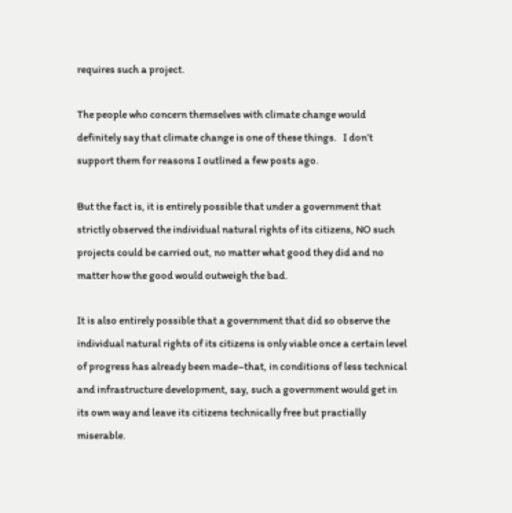requires such a project.

The people who concern themselves with climate change would definitely say that climate change is one of these things.   I don’t support them for reasons I outlined a few posts ago.

But the fact is, it is entirely possible that under a government that strictly observed the individual natural rights of its citizens, NO such projects could be carried out, no matter what good they did and no matter how the good would outweigh the bad.

It is also entirely possible that a government that did so observe the individual natural rights of its citizens is only viable once a certain level of progress has already been made–that, in conditions of less technical and infrastructure development, say, such a government would get in its own way and leave its citizens technically free but practially miserable.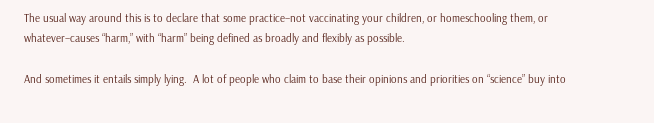The usual way around this is to declare that some practice–not vaccinating your children, or homeschooling them, or whatever–causes “harm,” with “harm” being defined as broadly and flexibly as possible.

And sometimes it entails simply lying.  A lot of people who claim to base their opinions and priorities on “science” buy into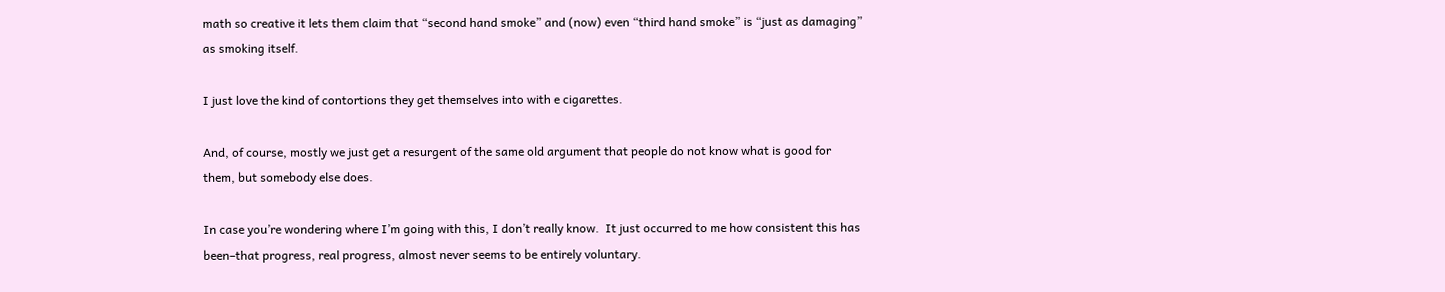math so creative it lets them claim that “second hand smoke” and (now) even “third hand smoke” is “just as damaging” as smoking itself.

I just love the kind of contortions they get themselves into with e cigarettes.

And, of course, mostly we just get a resurgent of the same old argument that people do not know what is good for them, but somebody else does.

In case you’re wondering where I’m going with this, I don’t really know.  It just occurred to me how consistent this has been–that progress, real progress, almost never seems to be entirely voluntary.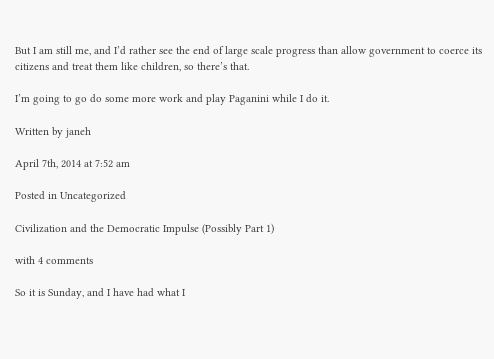But I am still me, and I’d rather see the end of large scale progress than allow government to coerce its citizens and treat them like children, so there’s that.

I’m going to go do some more work and play Paganini while I do it.

Written by janeh

April 7th, 2014 at 7:52 am

Posted in Uncategorized

Civilization and the Democratic Impulse (Possibly Part 1)

with 4 comments

So it is Sunday, and I have had what I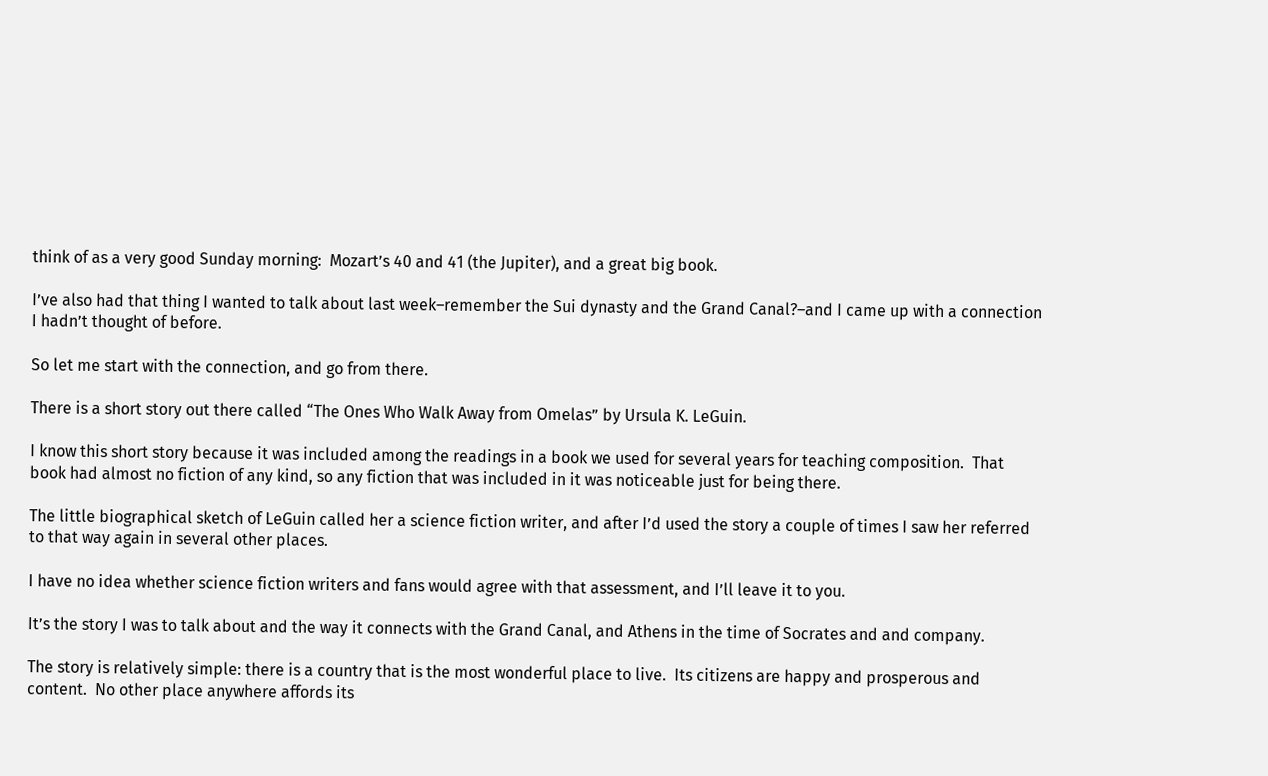think of as a very good Sunday morning:  Mozart’s 40 and 41 (the Jupiter), and a great big book.

I’ve also had that thing I wanted to talk about last week–remember the Sui dynasty and the Grand Canal?–and I came up with a connection I hadn’t thought of before.

So let me start with the connection, and go from there.

There is a short story out there called “The Ones Who Walk Away from Omelas” by Ursula K. LeGuin.

I know this short story because it was included among the readings in a book we used for several years for teaching composition.  That book had almost no fiction of any kind, so any fiction that was included in it was noticeable just for being there.

The little biographical sketch of LeGuin called her a science fiction writer, and after I’d used the story a couple of times I saw her referred to that way again in several other places.

I have no idea whether science fiction writers and fans would agree with that assessment, and I’ll leave it to you.

It’s the story I was to talk about and the way it connects with the Grand Canal, and Athens in the time of Socrates and and company.

The story is relatively simple: there is a country that is the most wonderful place to live.  Its citizens are happy and prosperous and content.  No other place anywhere affords its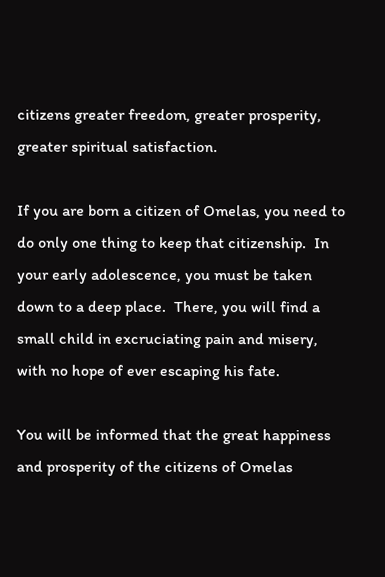citizens greater freedom, greater prosperity, greater spiritual satisfaction.

If you are born a citizen of Omelas, you need to do only one thing to keep that citizenship.  In your early adolescence, you must be taken down to a deep place.  There, you will find a small child in excruciating pain and misery, with no hope of ever escaping his fate.

You will be informed that the great happiness and prosperity of the citizens of Omelas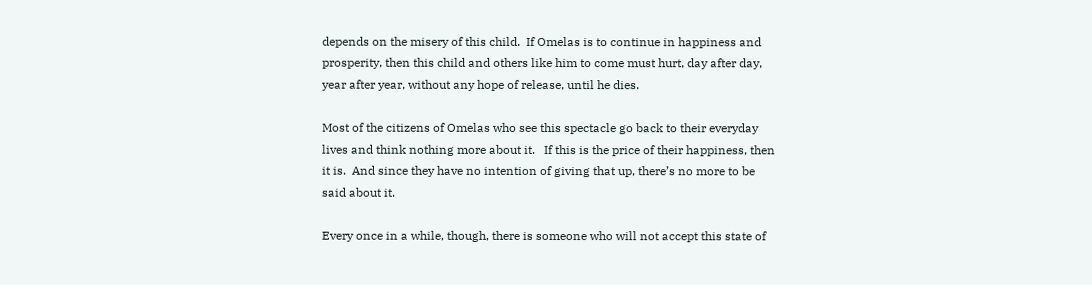depends on the misery of this child.  If Omelas is to continue in happiness and prosperity, then this child and others like him to come must hurt, day after day, year after year, without any hope of release, until he dies.

Most of the citizens of Omelas who see this spectacle go back to their everyday lives and think nothing more about it.   If this is the price of their happiness, then it is.  And since they have no intention of giving that up, there’s no more to be said about it.

Every once in a while, though, there is someone who will not accept this state of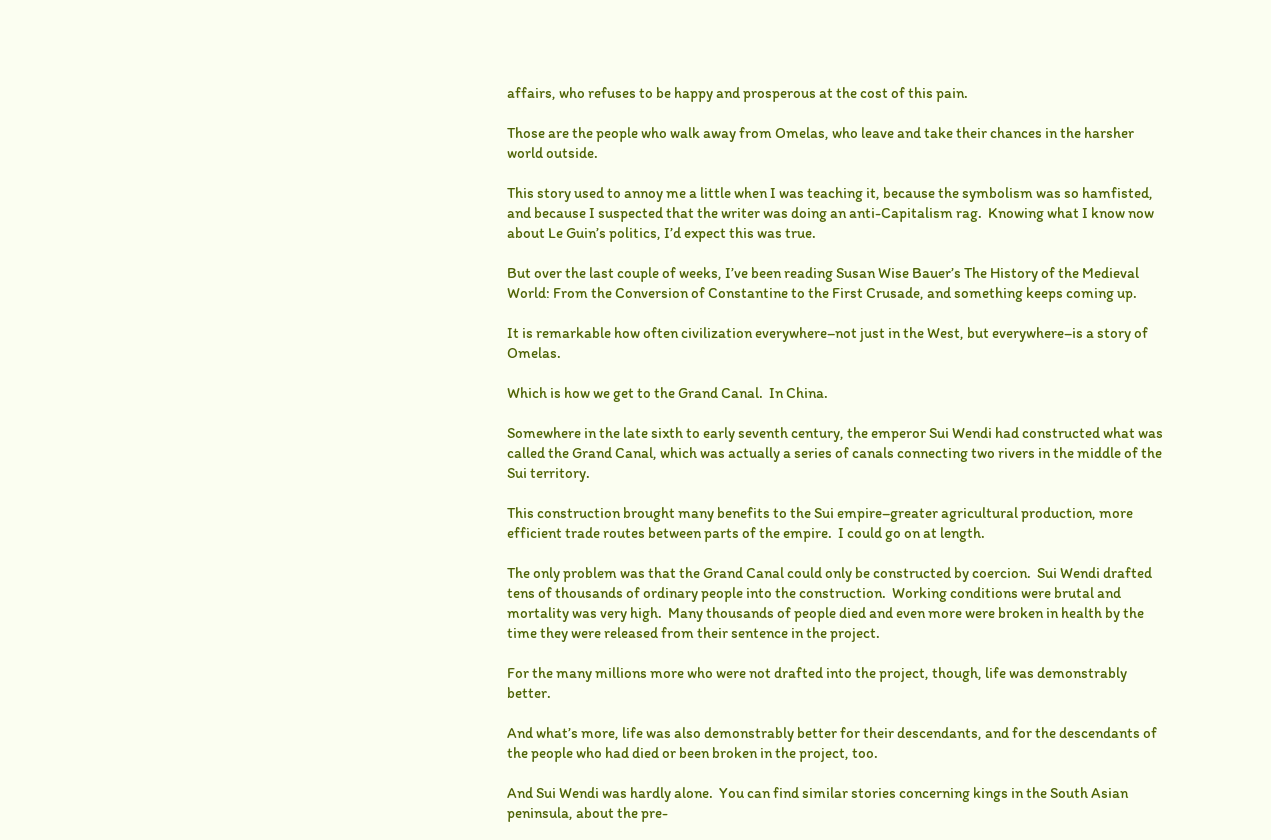affairs, who refuses to be happy and prosperous at the cost of this pain.

Those are the people who walk away from Omelas, who leave and take their chances in the harsher world outside.

This story used to annoy me a little when I was teaching it, because the symbolism was so hamfisted, and because I suspected that the writer was doing an anti-Capitalism rag.  Knowing what I know now about Le Guin’s politics, I’d expect this was true.

But over the last couple of weeks, I’ve been reading Susan Wise Bauer’s The History of the Medieval World: From the Conversion of Constantine to the First Crusade, and something keeps coming up.

It is remarkable how often civilization everywhere–not just in the West, but everywhere–is a story of Omelas.

Which is how we get to the Grand Canal.  In China.

Somewhere in the late sixth to early seventh century, the emperor Sui Wendi had constructed what was called the Grand Canal, which was actually a series of canals connecting two rivers in the middle of the Sui territory.

This construction brought many benefits to the Sui empire–greater agricultural production, more efficient trade routes between parts of the empire.  I could go on at length.

The only problem was that the Grand Canal could only be constructed by coercion.  Sui Wendi drafted tens of thousands of ordinary people into the construction.  Working conditions were brutal and mortality was very high.  Many thousands of people died and even more were broken in health by the time they were released from their sentence in the project.

For the many millions more who were not drafted into the project, though, life was demonstrably better.

And what’s more, life was also demonstrably better for their descendants, and for the descendants of the people who had died or been broken in the project, too.

And Sui Wendi was hardly alone.  You can find similar stories concerning kings in the South Asian peninsula, about the pre-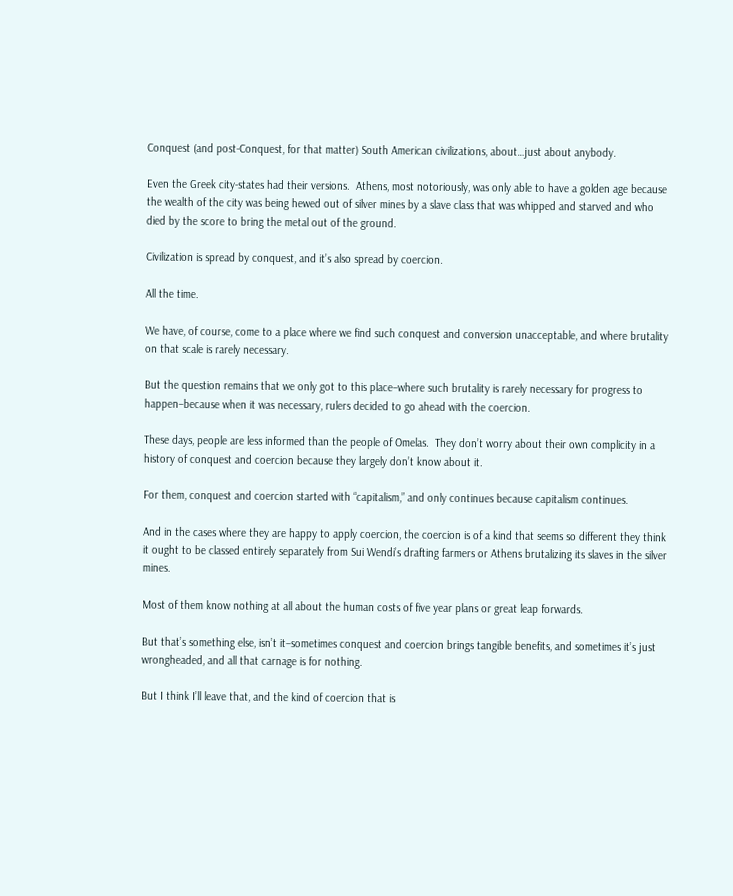Conquest (and post-Conquest, for that matter) South American civilizations, about…just about anybody.

Even the Greek city-states had their versions.  Athens, most notoriously, was only able to have a golden age because the wealth of the city was being hewed out of silver mines by a slave class that was whipped and starved and who died by the score to bring the metal out of the ground.

Civilization is spread by conquest, and it’s also spread by coercion.

All the time.

We have, of course, come to a place where we find such conquest and conversion unacceptable, and where brutality on that scale is rarely necessary.

But the question remains that we only got to this place–where such brutality is rarely necessary for progress to happen–because when it was necessary, rulers decided to go ahead with the coercion.

These days, people are less informed than the people of Omelas.  They don’t worry about their own complicity in a history of conquest and coercion because they largely don’t know about it.

For them, conquest and coercion started with “capitalism,” and only continues because capitalism continues.

And in the cases where they are happy to apply coercion, the coercion is of a kind that seems so different they think it ought to be classed entirely separately from Sui Wendi’s drafting farmers or Athens brutalizing its slaves in the silver mines.

Most of them know nothing at all about the human costs of five year plans or great leap forwards.

But that’s something else, isn’t it–sometimes conquest and coercion brings tangible benefits, and sometimes it’s just wrongheaded, and all that carnage is for nothing.

But I think I’ll leave that, and the kind of coercion that is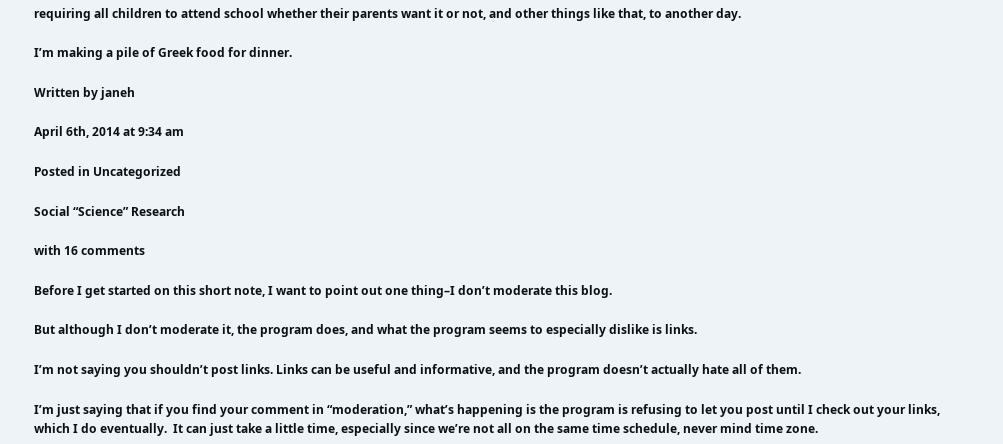requiring all children to attend school whether their parents want it or not, and other things like that, to another day.

I’m making a pile of Greek food for dinner.

Written by janeh

April 6th, 2014 at 9:34 am

Posted in Uncategorized

Social “Science” Research

with 16 comments

Before I get started on this short note, I want to point out one thing–I don’t moderate this blog.

But although I don’t moderate it, the program does, and what the program seems to especially dislike is links.

I’m not saying you shouldn’t post links. Links can be useful and informative, and the program doesn’t actually hate all of them.

I’m just saying that if you find your comment in “moderation,” what’s happening is the program is refusing to let you post until I check out your links, which I do eventually.  It can just take a little time, especially since we’re not all on the same time schedule, never mind time zone.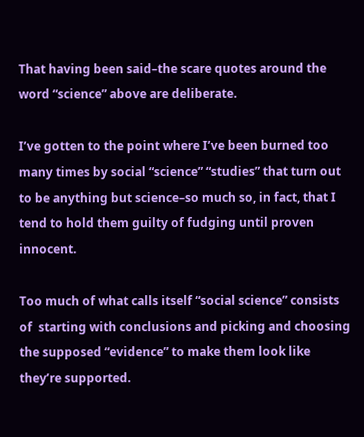That having been said–the scare quotes around the word “science” above are deliberate.

I’ve gotten to the point where I’ve been burned too many times by social “science” “studies” that turn out to be anything but science–so much so, in fact, that I tend to hold them guilty of fudging until proven innocent.

Too much of what calls itself “social science” consists of  starting with conclusions and picking and choosing the supposed “evidence” to make them look like they’re supported.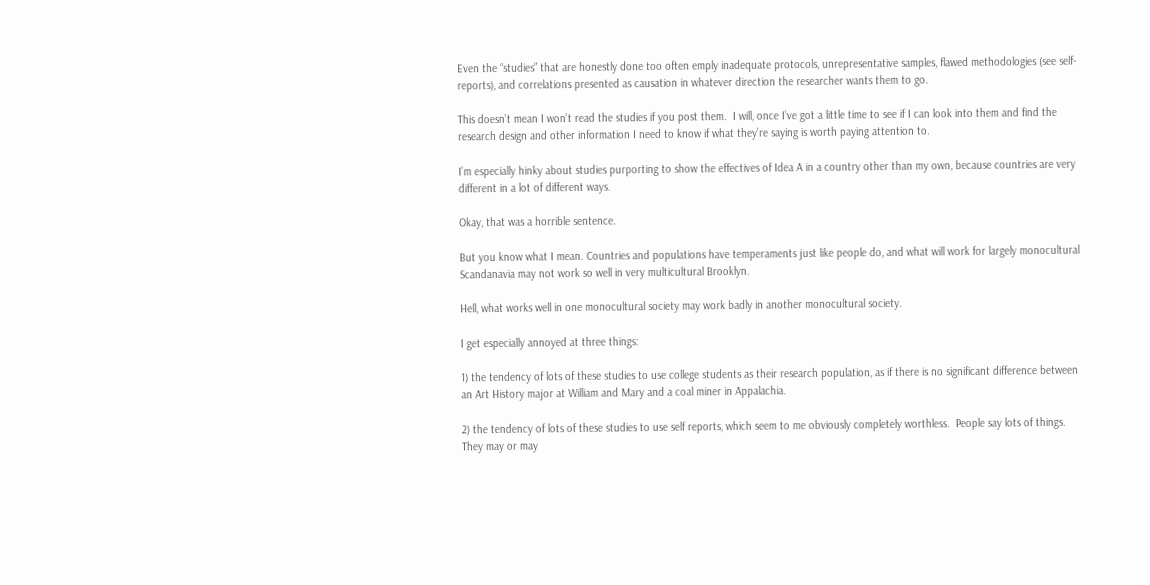Even the “studies” that are honestly done too often emply inadequate protocols, unrepresentative samples, flawed methodologies (see self-reports), and correlations presented as causation in whatever direction the researcher wants them to go.

This doesn’t mean I won’t read the studies if you post them.  I will, once I’ve got a little time to see if I can look into them and find the research design and other information I need to know if what they’re saying is worth paying attention to.

I’m especially hinky about studies purporting to show the effectives of Idea A in a country other than my own, because countries are very different in a lot of different ways.

Okay, that was a horrible sentence.

But you know what I mean. Countries and populations have temperaments just like people do, and what will work for largely monocultural Scandanavia may not work so well in very multicultural Brooklyn.

Hell, what works well in one monocultural society may work badly in another monocultural society.

I get especially annoyed at three things:

1) the tendency of lots of these studies to use college students as their research population, as if there is no significant difference between an Art History major at William and Mary and a coal miner in Appalachia.

2) the tendency of lots of these studies to use self reports, which seem to me obviously completely worthless.  People say lots of things.  They may or may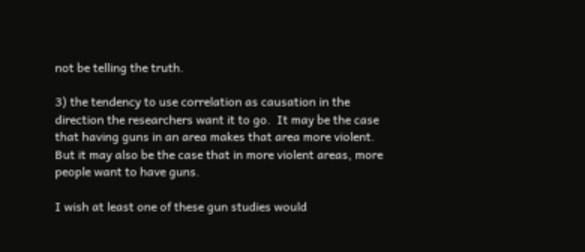not be telling the truth.

3) the tendency to use correlation as causation in the direction the researchers want it to go.  It may be the case that having guns in an area makes that area more violent.  But it may also be the case that in more violent areas, more people want to have guns.

I wish at least one of these gun studies would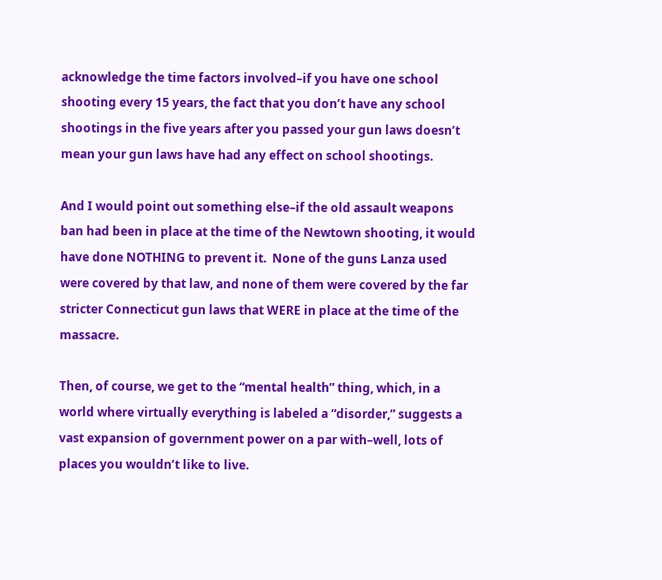acknowledge the time factors involved–if you have one school shooting every 15 years, the fact that you don’t have any school shootings in the five years after you passed your gun laws doesn’t mean your gun laws have had any effect on school shootings.

And I would point out something else–if the old assault weapons ban had been in place at the time of the Newtown shooting, it would have done NOTHING to prevent it.  None of the guns Lanza used were covered by that law, and none of them were covered by the far stricter Connecticut gun laws that WERE in place at the time of the massacre.

Then, of course, we get to the “mental health” thing, which, in a world where virtually everything is labeled a “disorder,” suggests a vast expansion of government power on a par with–well, lots of places you wouldn’t like to live.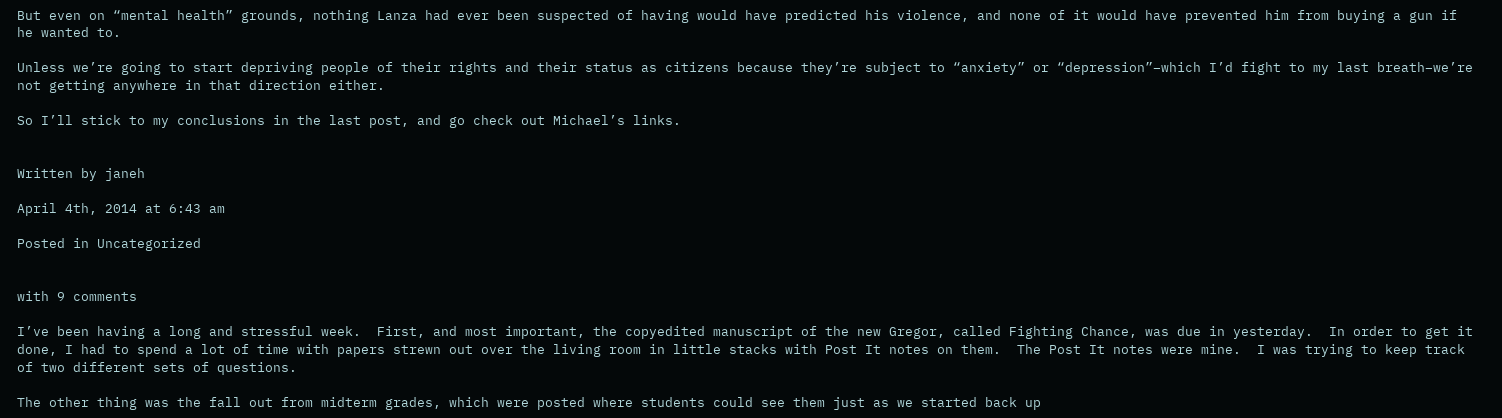But even on “mental health” grounds, nothing Lanza had ever been suspected of having would have predicted his violence, and none of it would have prevented him from buying a gun if he wanted to.

Unless we’re going to start depriving people of their rights and their status as citizens because they’re subject to “anxiety” or “depression”–which I’d fight to my last breath–we’re not getting anywhere in that direction either.

So I’ll stick to my conclusions in the last post, and go check out Michael’s links.


Written by janeh

April 4th, 2014 at 6:43 am

Posted in Uncategorized


with 9 comments

I’ve been having a long and stressful week.  First, and most important, the copyedited manuscript of the new Gregor, called Fighting Chance, was due in yesterday.  In order to get it done, I had to spend a lot of time with papers strewn out over the living room in little stacks with Post It notes on them.  The Post It notes were mine.  I was trying to keep track of two different sets of questions.

The other thing was the fall out from midterm grades, which were posted where students could see them just as we started back up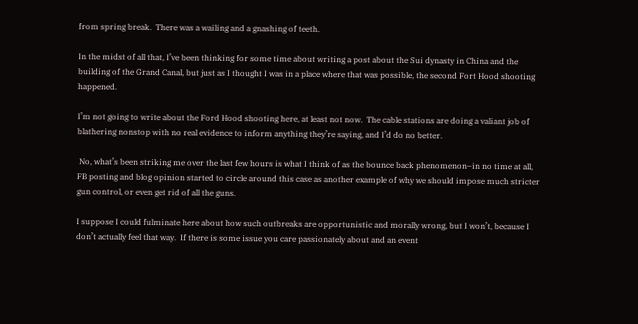from spring break.  There was a wailing and a gnashing of teeth.

In the midst of all that, I’ve been thinking for some time about writing a post about the Sui dynasty in China and the building of the Grand Canal, but just as I thought I was in a place where that was possible, the second Fort Hood shooting happened.

I’m not going to write about the Ford Hood shooting here, at least not now.  The cable stations are doing a valiant job of blathering nonstop with no real evidence to inform anything they’re saying, and I’d do no better.

 No, what’s been striking me over the last few hours is what I think of as the bounce back phenomenon–in no time at all,  FB posting and blog opinion started to circle around this case as another example of why we should impose much stricter gun control, or even get rid of all the guns.

I suppose I could fulminate here about how such outbreaks are opportunistic and morally wrong, but I won’t, because I don’t actually feel that way.  If there is some issue you care passionately about and an event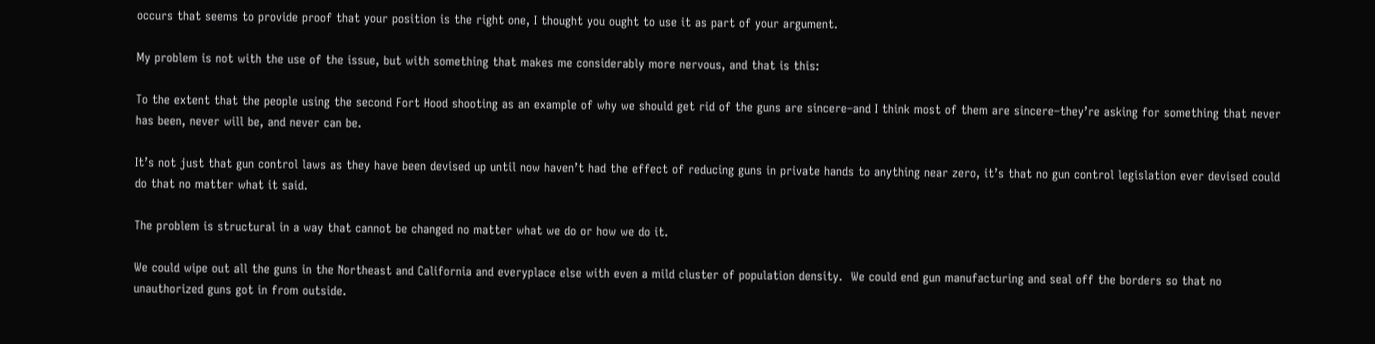occurs that seems to provide proof that your position is the right one, I thought you ought to use it as part of your argument.

My problem is not with the use of the issue, but with something that makes me considerably more nervous, and that is this:

To the extent that the people using the second Fort Hood shooting as an example of why we should get rid of the guns are sincere–and I think most of them are sincere–they’re asking for something that never has been, never will be, and never can be.

It’s not just that gun control laws as they have been devised up until now haven’t had the effect of reducing guns in private hands to anything near zero, it’s that no gun control legislation ever devised could do that no matter what it said.

The problem is structural in a way that cannot be changed no matter what we do or how we do it.

We could wipe out all the guns in the Northeast and California and everyplace else with even a mild cluster of population density.  We could end gun manufacturing and seal off the borders so that no unauthorized guns got in from outside.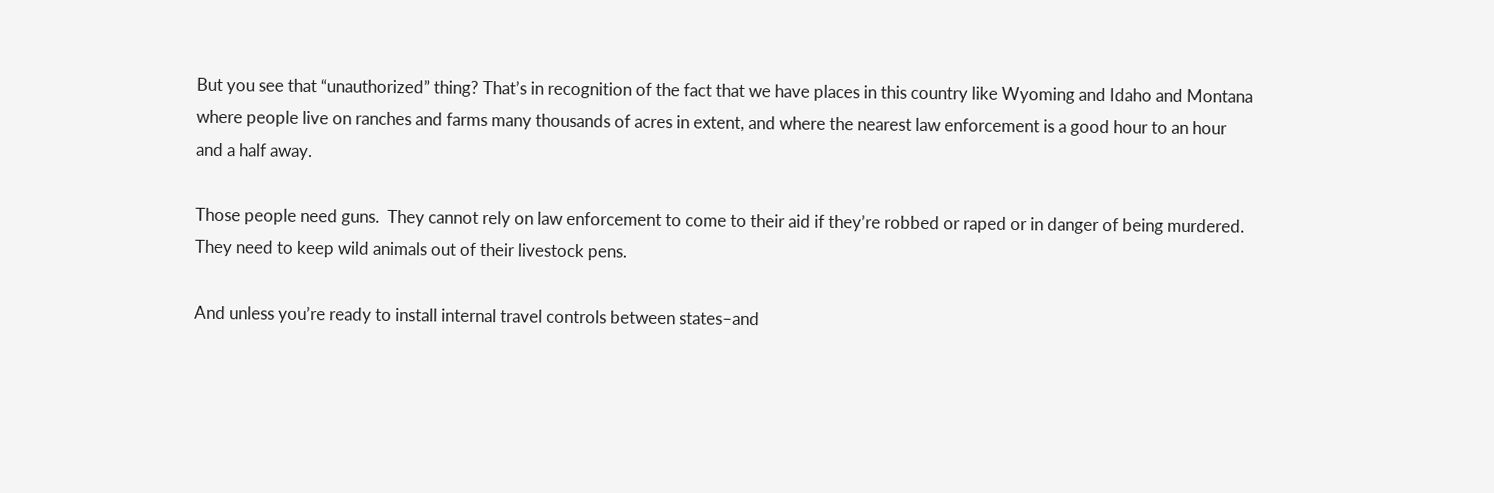But you see that “unauthorized” thing? That’s in recognition of the fact that we have places in this country like Wyoming and Idaho and Montana where people live on ranches and farms many thousands of acres in extent, and where the nearest law enforcement is a good hour to an hour and a half away.

Those people need guns.  They cannot rely on law enforcement to come to their aid if they’re robbed or raped or in danger of being murdered.  They need to keep wild animals out of their livestock pens.

And unless you’re ready to install internal travel controls between states–and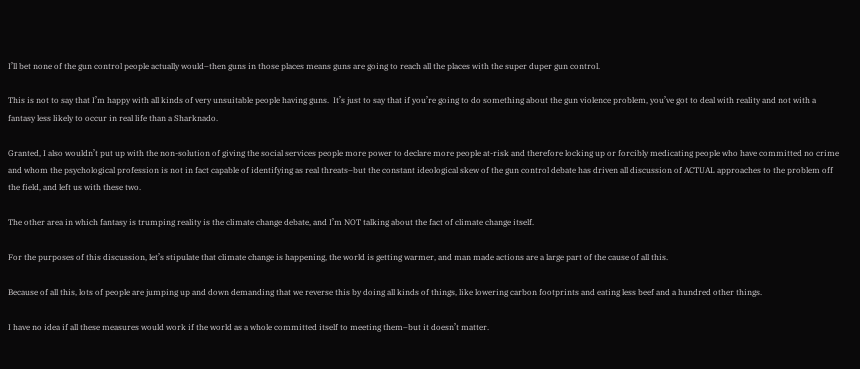I’ll bet none of the gun control people actually would–then guns in those places means guns are going to reach all the places with the super duper gun control.

This is not to say that I’m happy with all kinds of very unsuitable people having guns.  It’s just to say that if you’re going to do something about the gun violence problem, you’ve got to deal with reality and not with a fantasy less likely to occur in real life than a Sharknado.

Granted, I also wouldn’t put up with the non-solution of giving the social services people more power to declare more people at-risk and therefore locking up or forcibly medicating people who have committed no crime and whom the psychological profession is not in fact capable of identifying as real threats–but the constant ideological skew of the gun control debate has driven all discussion of ACTUAL approaches to the problem off the field, and left us with these two.

The other area in which fantasy is trumping reality is the climate change debate, and I’m NOT talking about the fact of climate change itself.

For the purposes of this discussion, let’s stipulate that climate change is happening, the world is getting warmer, and man made actions are a large part of the cause of all this.

Because of all this, lots of people are jumping up and down demanding that we reverse this by doing all kinds of things, like lowering carbon footprints and eating less beef and a hundred other things.

I have no idea if all these measures would work if the world as a whole committed itself to meeting them–but it doesn’t matter.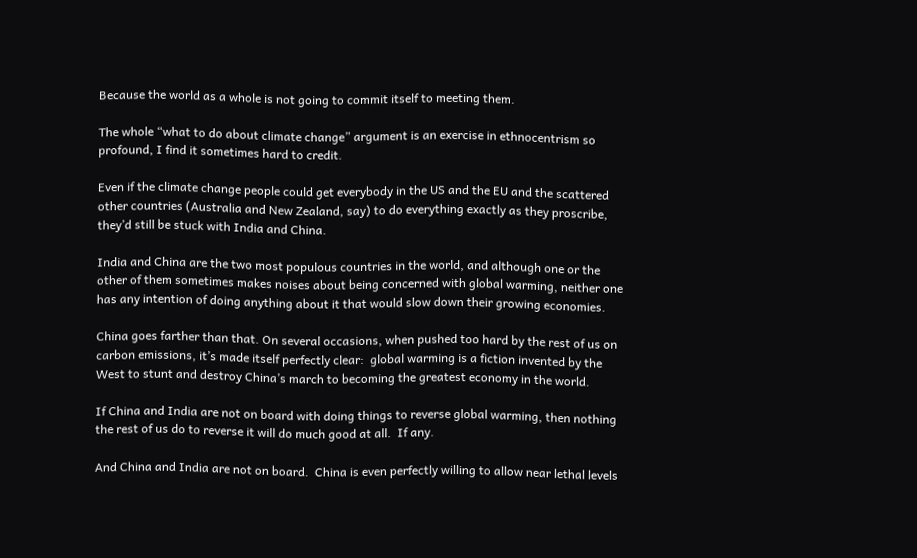Because the world as a whole is not going to commit itself to meeting them.

The whole “what to do about climate change” argument is an exercise in ethnocentrism so profound, I find it sometimes hard to credit.

Even if the climate change people could get everybody in the US and the EU and the scattered other countries (Australia and New Zealand, say) to do everything exactly as they proscribe, they’d still be stuck with India and China.

India and China are the two most populous countries in the world, and although one or the other of them sometimes makes noises about being concerned with global warming, neither one has any intention of doing anything about it that would slow down their growing economies.

China goes farther than that. On several occasions, when pushed too hard by the rest of us on carbon emissions, it’s made itself perfectly clear:  global warming is a fiction invented by the West to stunt and destroy China’s march to becoming the greatest economy in the world.

If China and India are not on board with doing things to reverse global warming, then nothing the rest of us do to reverse it will do much good at all.  If any.

And China and India are not on board.  China is even perfectly willing to allow near lethal levels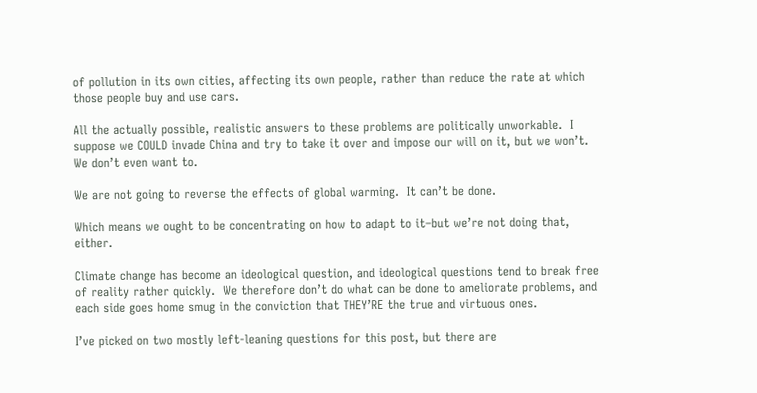of pollution in its own cities, affecting its own people, rather than reduce the rate at which those people buy and use cars.

All the actually possible, realistic answers to these problems are politically unworkable.  I suppose we COULD invade China and try to take it over and impose our will on it, but we won’t.  We don’t even want to.

We are not going to reverse the effects of global warming.  It can’t be done.

Which means we ought to be concentrating on how to adapt to it–but we’re not doing that, either.

Climate change has become an ideological question, and ideological questions tend to break free of reality rather quickly.  We therefore don’t do what can be done to ameliorate problems, and each side goes home smug in the conviction that THEY’RE the true and virtuous ones.

I’ve picked on two mostly left-leaning questions for this post, but there are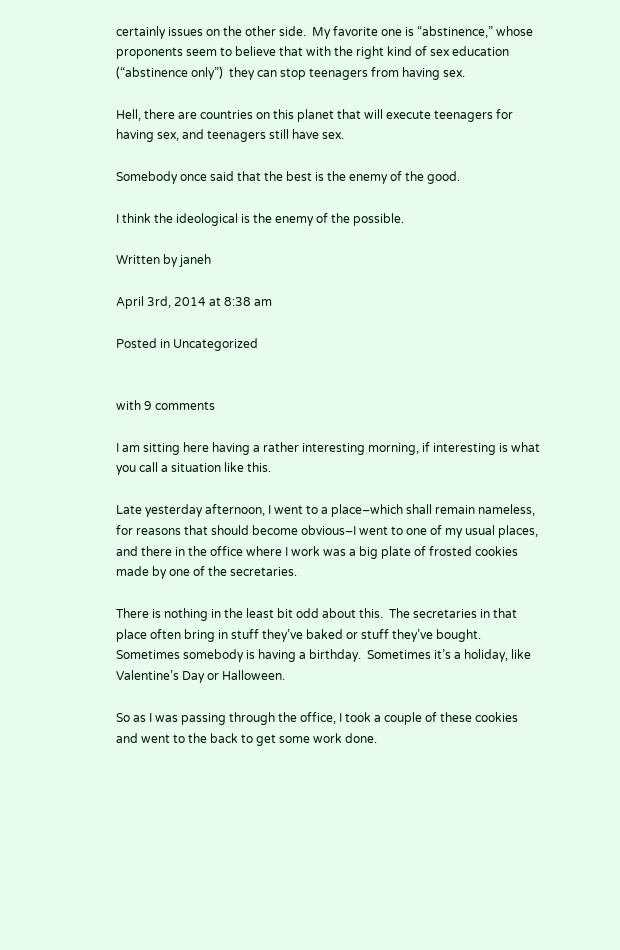certainly issues on the other side.  My favorite one is “abstinence,” whose proponents seem to believe that with the right kind of sex education (“abstinence only”)  they can stop teenagers from having sex.

Hell, there are countries on this planet that will execute teenagers for having sex, and teenagers still have sex.

Somebody once said that the best is the enemy of the good.

I think the ideological is the enemy of the possible.

Written by janeh

April 3rd, 2014 at 8:38 am

Posted in Uncategorized


with 9 comments

I am sitting here having a rather interesting morning, if interesting is what you call a situation like this.

Late yesterday afternoon, I went to a place–which shall remain nameless, for reasons that should become obvious–I went to one of my usual places, and there in the office where I work was a big plate of frosted cookies made by one of the secretaries.

There is nothing in the least bit odd about this.  The secretaries in that place often bring in stuff they’ve baked or stuff they’ve bought.  Sometimes somebody is having a birthday.  Sometimes it’s a holiday, like Valentine’s Day or Halloween.

So as I was passing through the office, I took a couple of these cookies and went to the back to get some work done.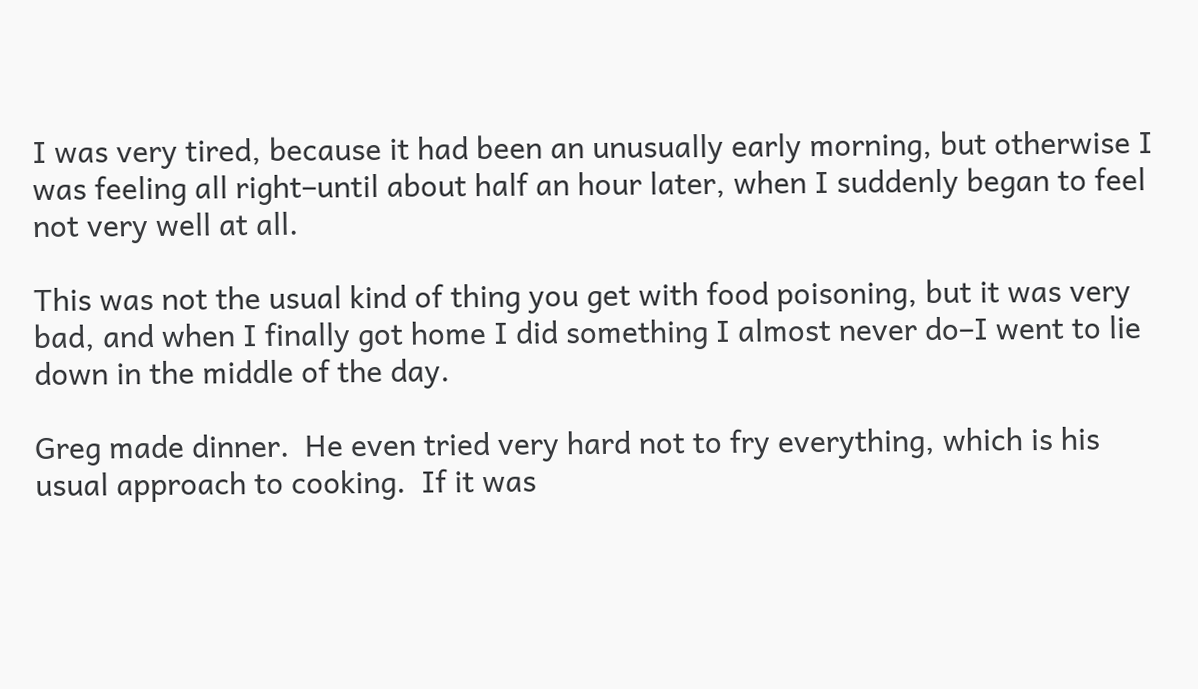I was very tired, because it had been an unusually early morning, but otherwise I was feeling all right–until about half an hour later, when I suddenly began to feel not very well at all.

This was not the usual kind of thing you get with food poisoning, but it was very bad, and when I finally got home I did something I almost never do–I went to lie down in the middle of the day.

Greg made dinner.  He even tried very hard not to fry everything, which is his usual approach to cooking.  If it was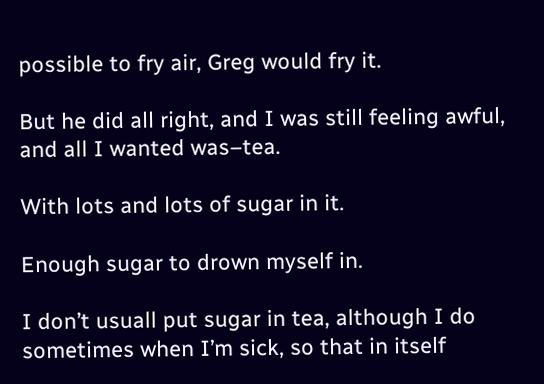possible to fry air, Greg would fry it.

But he did all right, and I was still feeling awful, and all I wanted was–tea.

With lots and lots of sugar in it.

Enough sugar to drown myself in.

I don’t usuall put sugar in tea, although I do sometimes when I’m sick, so that in itself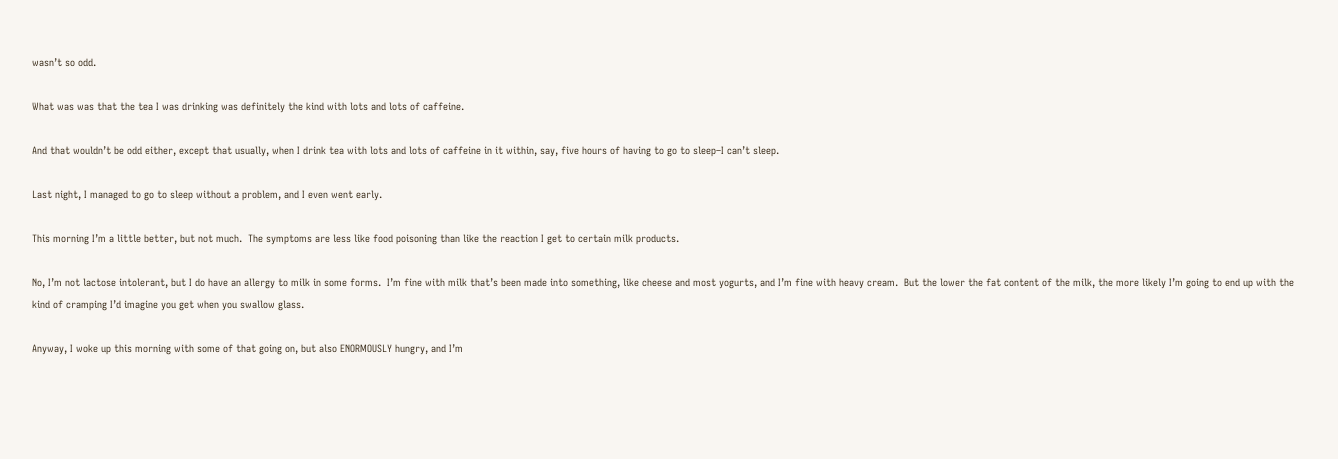wasn’t so odd.

What was was that the tea I was drinking was definitely the kind with lots and lots of caffeine.

And that wouldn’t be odd either, except that usually, when I drink tea with lots and lots of caffeine in it within, say, five hours of having to go to sleep–I can’t sleep.

Last night, I managed to go to sleep without a problem, and I even went early.

This morning I’m a little better, but not much.  The symptoms are less like food poisoning than like the reaction I get to certain milk products.

No, I’m not lactose intolerant, but I do have an allergy to milk in some forms.  I’m fine with milk that’s been made into something, like cheese and most yogurts, and I’m fine with heavy cream.  But the lower the fat content of the milk, the more likely I’m going to end up with the kind of cramping I’d imagine you get when you swallow glass.

Anyway, I woke up this morning with some of that going on, but also ENORMOUSLY hungry, and I’m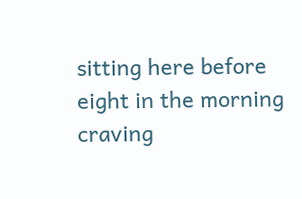sitting here before eight in the morning craving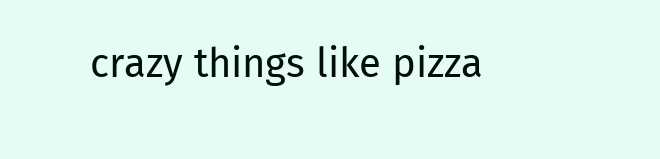crazy things like pizza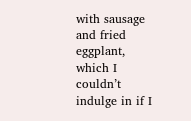with sausage and fried eggplant, which I couldn’t indulge in if I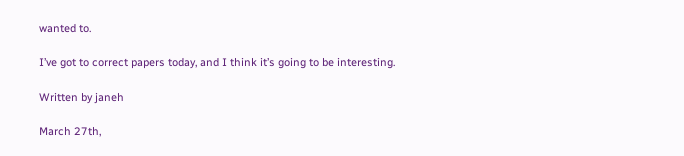wanted to.

I’ve got to correct papers today, and I think it’s going to be interesting.

Written by janeh

March 27th,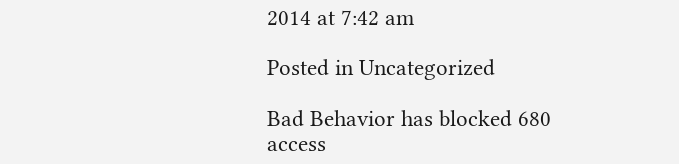2014 at 7:42 am

Posted in Uncategorized

Bad Behavior has blocked 680 access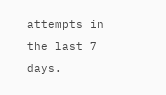attempts in the last 7 days.